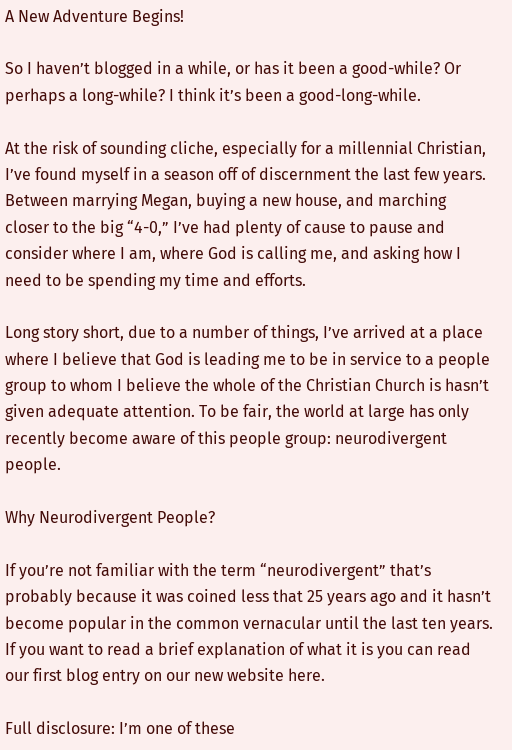A New Adventure Begins!

So I haven’t blogged in a while, or has it been a good-while? Or perhaps a long-while? I think it’s been a good-long-while.

At the risk of sounding cliche, especially for a millennial Christian, I’ve found myself in a season off of discernment the last few years. Between marrying Megan, buying a new house, and marching closer to the big “4-0,” I’ve had plenty of cause to pause and consider where I am, where God is calling me, and asking how I need to be spending my time and efforts.

Long story short, due to a number of things, I’ve arrived at a place where I believe that God is leading me to be in service to a people group to whom I believe the whole of the Christian Church is hasn’t given adequate attention. To be fair, the world at large has only recently become aware of this people group: neurodivergent people.

Why Neurodivergent People?

If you’re not familiar with the term “neurodivergent” that’s probably because it was coined less that 25 years ago and it hasn’t become popular in the common vernacular until the last ten years. If you want to read a brief explanation of what it is you can read our first blog entry on our new website here.

Full disclosure: I’m one of these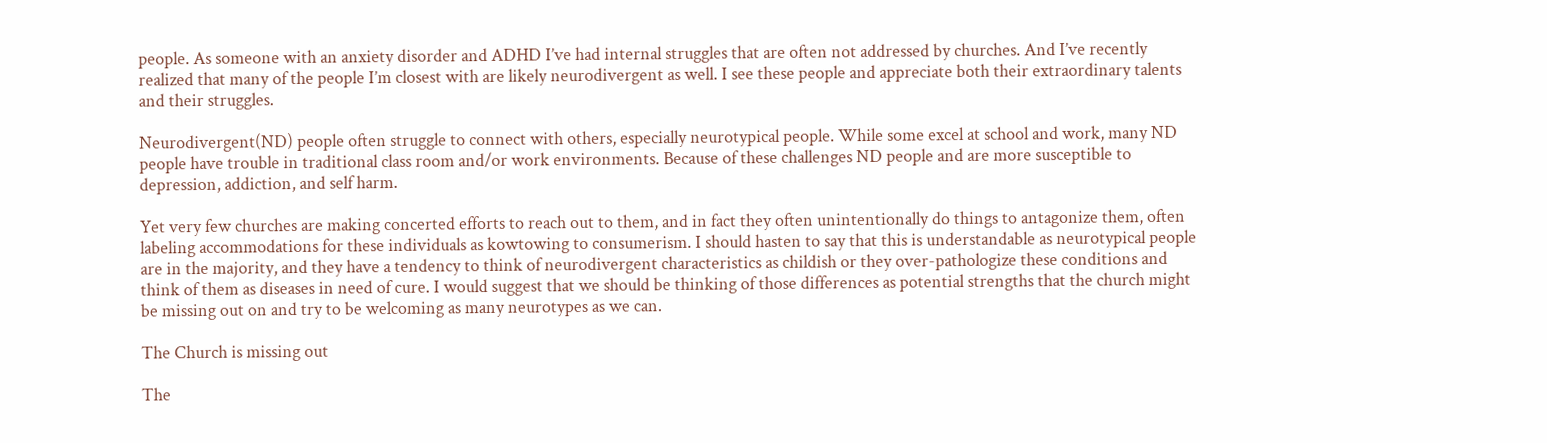people. As someone with an anxiety disorder and ADHD I’ve had internal struggles that are often not addressed by churches. And I’ve recently realized that many of the people I’m closest with are likely neurodivergent as well. I see these people and appreciate both their extraordinary talents and their struggles.

Neurodivergent(ND) people often struggle to connect with others, especially neurotypical people. While some excel at school and work, many ND people have trouble in traditional class room and/or work environments. Because of these challenges ND people and are more susceptible to depression, addiction, and self harm.

Yet very few churches are making concerted efforts to reach out to them, and in fact they often unintentionally do things to antagonize them, often labeling accommodations for these individuals as kowtowing to consumerism. I should hasten to say that this is understandable as neurotypical people are in the majority, and they have a tendency to think of neurodivergent characteristics as childish or they over-pathologize these conditions and think of them as diseases in need of cure. I would suggest that we should be thinking of those differences as potential strengths that the church might be missing out on and try to be welcoming as many neurotypes as we can.

The Church is missing out

The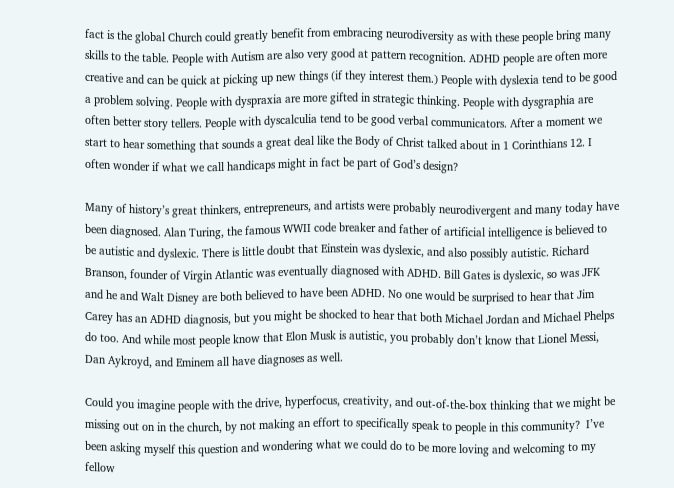fact is the global Church could greatly benefit from embracing neurodiversity as with these people bring many skills to the table. People with Autism are also very good at pattern recognition. ADHD people are often more creative and can be quick at picking up new things (if they interest them.) People with dyslexia tend to be good a problem solving. People with dyspraxia are more gifted in strategic thinking. People with dysgraphia are often better story tellers. People with dyscalculia tend to be good verbal communicators. After a moment we start to hear something that sounds a great deal like the Body of Christ talked about in 1 Corinthians 12. I often wonder if what we call handicaps might in fact be part of God’s design?

Many of history’s great thinkers, entrepreneurs, and artists were probably neurodivergent and many today have been diagnosed. Alan Turing, the famous WWII code breaker and father of artificial intelligence is believed to be autistic and dyslexic. There is little doubt that Einstein was dyslexic, and also possibly autistic. Richard Branson, founder of Virgin Atlantic was eventually diagnosed with ADHD. Bill Gates is dyslexic, so was JFK and he and Walt Disney are both believed to have been ADHD. No one would be surprised to hear that Jim Carey has an ADHD diagnosis, but you might be shocked to hear that both Michael Jordan and Michael Phelps do too. And while most people know that Elon Musk is autistic, you probably don’t know that Lionel Messi, Dan Aykroyd, and Eminem all have diagnoses as well.

Could you imagine people with the drive, hyperfocus, creativity, and out-of-the-box thinking that we might be missing out on in the church, by not making an effort to specifically speak to people in this community?  I’ve been asking myself this question and wondering what we could do to be more loving and welcoming to my fellow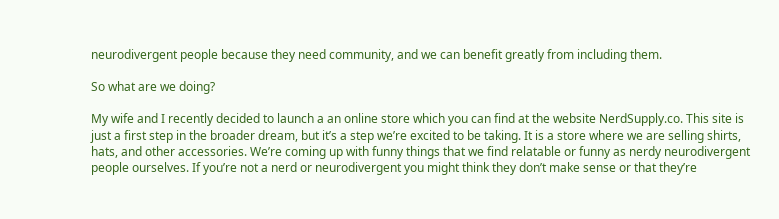neurodivergent people because they need community, and we can benefit greatly from including them.

So what are we doing?

My wife and I recently decided to launch a an online store which you can find at the website NerdSupply.co. This site is just a first step in the broader dream, but it’s a step we’re excited to be taking. It is a store where we are selling shirts, hats, and other accessories. We’re coming up with funny things that we find relatable or funny as nerdy neurodivergent people ourselves. If you’re not a nerd or neurodivergent you might think they don’t make sense or that they’re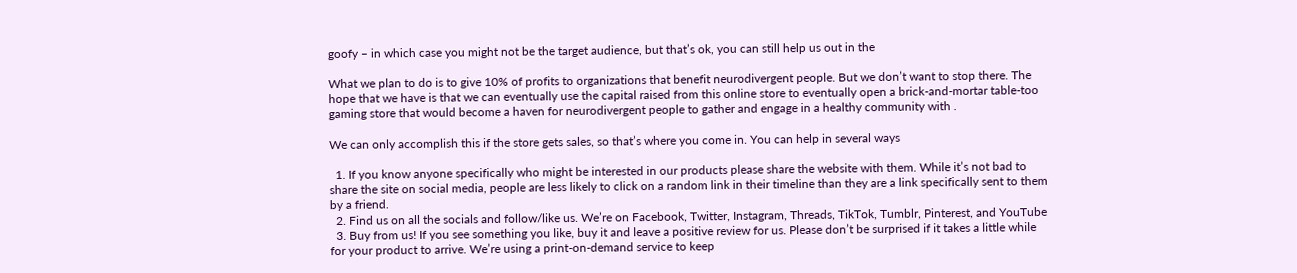goofy – in which case you might not be the target audience, but that’s ok, you can still help us out in the

What we plan to do is to give 10% of profits to organizations that benefit neurodivergent people. But we don’t want to stop there. The hope that we have is that we can eventually use the capital raised from this online store to eventually open a brick-and-mortar table-too gaming store that would become a haven for neurodivergent people to gather and engage in a healthy community with .

We can only accomplish this if the store gets sales, so that’s where you come in. You can help in several ways

  1. If you know anyone specifically who might be interested in our products please share the website with them. While it’s not bad to share the site on social media, people are less likely to click on a random link in their timeline than they are a link specifically sent to them by a friend.
  2. Find us on all the socials and follow/like us. We’re on Facebook, Twitter, Instagram, Threads, TikTok, Tumblr, Pinterest, and YouTube
  3. Buy from us! If you see something you like, buy it and leave a positive review for us. Please don’t be surprised if it takes a little while for your product to arrive. We’re using a print-on-demand service to keep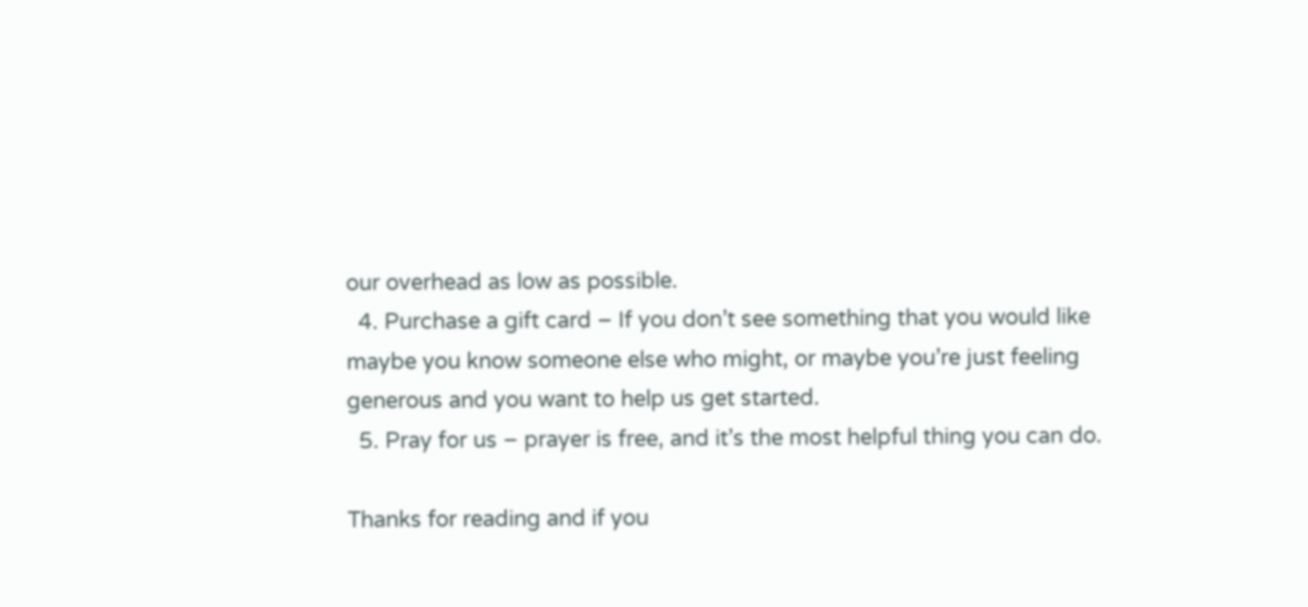our overhead as low as possible.
  4. Purchase a gift card – If you don’t see something that you would like maybe you know someone else who might, or maybe you’re just feeling generous and you want to help us get started.
  5. Pray for us – prayer is free, and it’s the most helpful thing you can do.

Thanks for reading and if you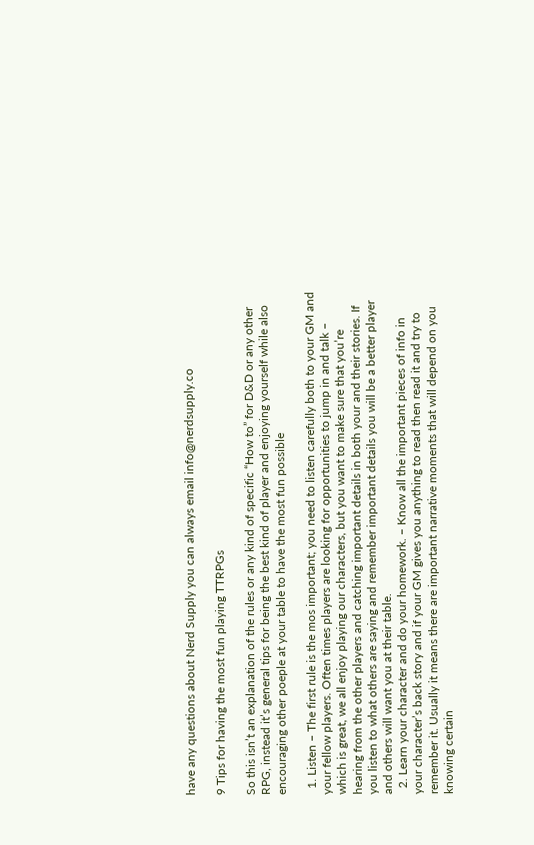have any questions about Nerd Supply you can always email info@nerdsupply.co

9 Tips for having the most fun playing TTRPGs

So this isn’t an explanation of the rules or any kind of specific “How to” for D&D or any other RPG, instead it’s general tips for being the best kind of player and enjoying yourself while also encouraging other poeple at your table to have the most fun possible

  1. Listen – The first rule is the mos important; you need to listen carefully both to your GM and your fellow players. Often times players are looking for opportunities to jump in and talk – which is great, we all enjoy playing our characters, but you want to make sure that you’re hearing from the other players and catching important details in both your and their stories. If you listen to what others are saying and remember important details you will be a better player and others will want you at their table.
  2. Learn your character and do your homework. – Know all the important pieces of info in your character’s back story and if your GM gives you anything to read then read it and try to remember it. Usually it means there are important narrative moments that will depend on you knowing certain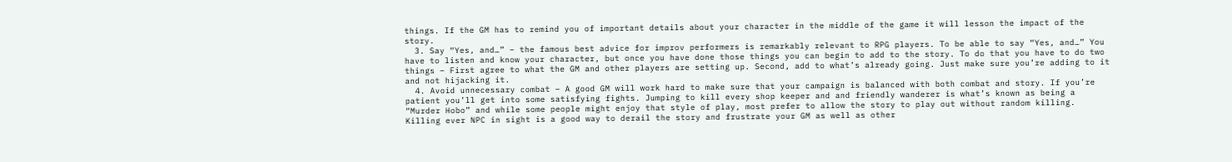things. If the GM has to remind you of important details about your character in the middle of the game it will lesson the impact of the story.
  3. Say “Yes, and…” – the famous best advice for improv performers is remarkably relevant to RPG players. To be able to say “Yes, and…” You have to listen and know your character, but once you have done those things you can begin to add to the story. To do that you have to do two things – First agree to what the GM and other players are setting up. Second, add to what’s already going. Just make sure you’re adding to it and not hijacking it.
  4. Avoid unnecessary combat – A good GM will work hard to make sure that your campaign is balanced with both combat and story. If you’re patient you’ll get into some satisfying fights. Jumping to kill every shop keeper and and friendly wanderer is what’s known as being a “Murder Hobo” and while some people might enjoy that style of play, most prefer to allow the story to play out without random killing. Killing ever NPC in sight is a good way to derail the story and frustrate your GM as well as other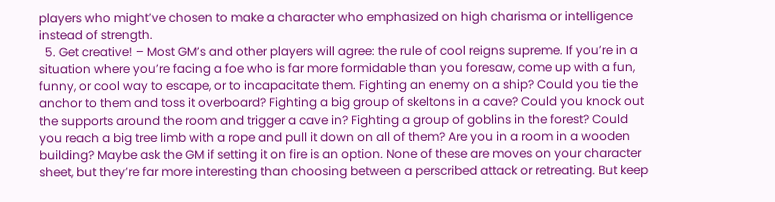players who might’ve chosen to make a character who emphasized on high charisma or intelligence instead of strength.
  5. Get creative! – Most GM’s and other players will agree: the rule of cool reigns supreme. If you’re in a situation where you’re facing a foe who is far more formidable than you foresaw, come up with a fun, funny, or cool way to escape, or to incapacitate them. Fighting an enemy on a ship? Could you tie the anchor to them and toss it overboard? Fighting a big group of skeltons in a cave? Could you knock out the supports around the room and trigger a cave in? Fighting a group of goblins in the forest? Could you reach a big tree limb with a rope and pull it down on all of them? Are you in a room in a wooden building? Maybe ask the GM if setting it on fire is an option. None of these are moves on your character sheet, but they’re far more interesting than choosing between a perscribed attack or retreating. But keep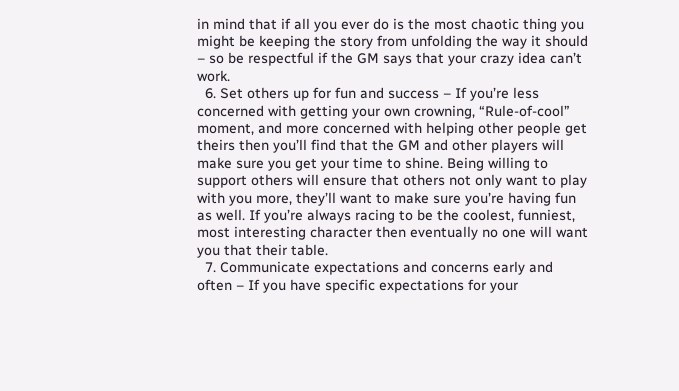in mind that if all you ever do is the most chaotic thing you might be keeping the story from unfolding the way it should – so be respectful if the GM says that your crazy idea can’t work.
  6. Set others up for fun and success – If you’re less concerned with getting your own crowning, “Rule-of-cool” moment, and more concerned with helping other people get theirs then you’ll find that the GM and other players will make sure you get your time to shine. Being willing to support others will ensure that others not only want to play with you more, they’ll want to make sure you’re having fun as well. If you’re always racing to be the coolest, funniest, most interesting character then eventually no one will want you that their table.
  7. Communicate expectations and concerns early and often – If you have specific expectations for your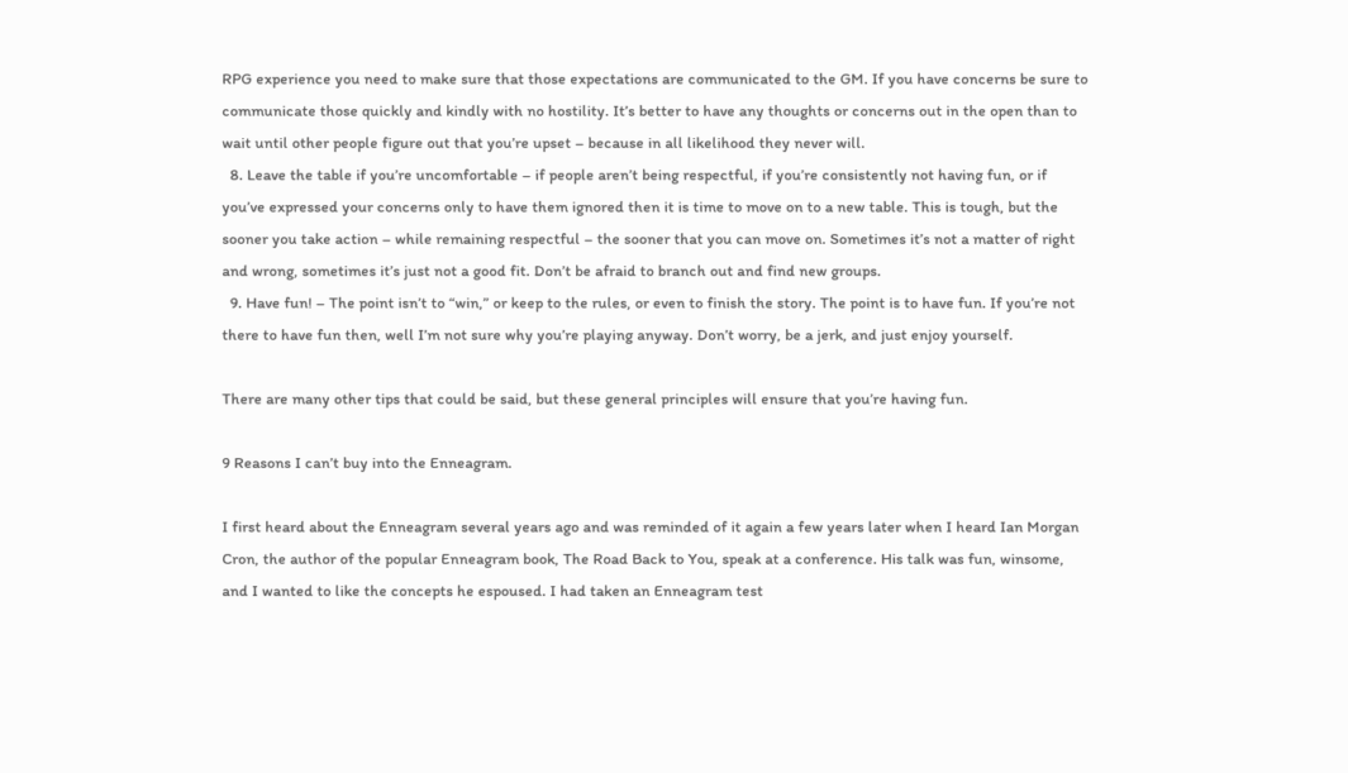RPG experience you need to make sure that those expectations are communicated to the GM. If you have concerns be sure to communicate those quickly and kindly with no hostility. It’s better to have any thoughts or concerns out in the open than to wait until other people figure out that you’re upset – because in all likelihood they never will.
  8. Leave the table if you’re uncomfortable – if people aren’t being respectful, if you’re consistently not having fun, or if you’ve expressed your concerns only to have them ignored then it is time to move on to a new table. This is tough, but the sooner you take action – while remaining respectful – the sooner that you can move on. Sometimes it’s not a matter of right and wrong, sometimes it’s just not a good fit. Don’t be afraid to branch out and find new groups.
  9. Have fun! – The point isn’t to “win,” or keep to the rules, or even to finish the story. The point is to have fun. If you’re not there to have fun then, well I’m not sure why you’re playing anyway. Don’t worry, be a jerk, and just enjoy yourself.

There are many other tips that could be said, but these general principles will ensure that you’re having fun.

9 Reasons I can’t buy into the Enneagram.

I first heard about the Enneagram several years ago and was reminded of it again a few years later when I heard Ian Morgan Cron, the author of the popular Enneagram book, The Road Back to You, speak at a conference. His talk was fun, winsome, and I wanted to like the concepts he espoused. I had taken an Enneagram test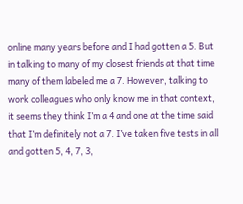online many years before and I had gotten a 5. But in talking to many of my closest friends at that time many of them labeled me a 7. However, talking to work colleagues who only know me in that context, it seems they think I’m a 4 and one at the time said that I’m definitely not a 7. I’ve taken five tests in all and gotten 5, 4, 7, 3,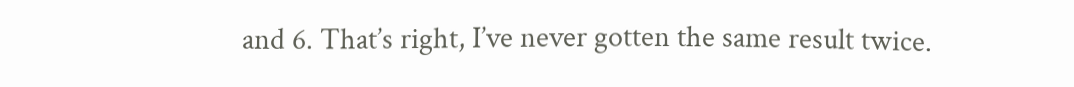and 6. That’s right, I’ve never gotten the same result twice.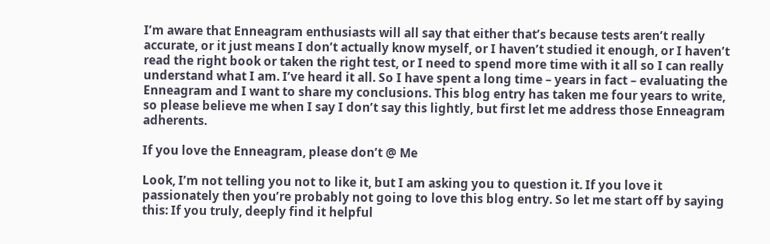I’m aware that Enneagram enthusiasts will all say that either that’s because tests aren’t really accurate, or it just means I don’t actually know myself, or I haven’t studied it enough, or I haven’t read the right book or taken the right test, or I need to spend more time with it all so I can really understand what I am. I’ve heard it all. So I have spent a long time – years in fact – evaluating the Enneagram and I want to share my conclusions. This blog entry has taken me four years to write, so please believe me when I say I don’t say this lightly, but first let me address those Enneagram adherents.

If you love the Enneagram, please don’t @ Me

Look, I’m not telling you not to like it, but I am asking you to question it. If you love it passionately then you’re probably not going to love this blog entry. So let me start off by saying this: If you truly, deeply find it helpful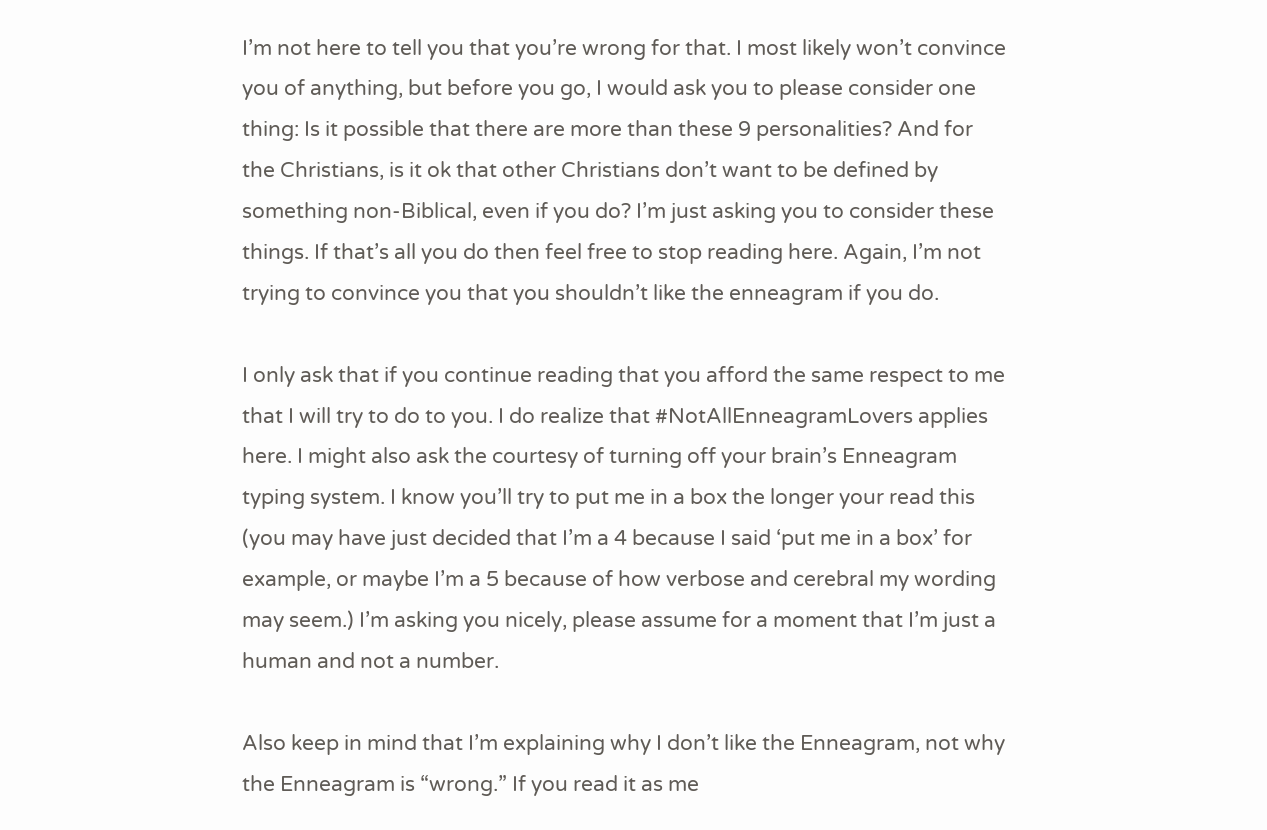I’m not here to tell you that you’re wrong for that. I most likely won’t convince you of anything, but before you go, I would ask you to please consider one thing: Is it possible that there are more than these 9 personalities? And for the Christians, is it ok that other Christians don’t want to be defined by something non-Biblical, even if you do? I’m just asking you to consider these things. If that’s all you do then feel free to stop reading here. Again, I’m not trying to convince you that you shouldn’t like the enneagram if you do.

I only ask that if you continue reading that you afford the same respect to me that I will try to do to you. I do realize that #NotAllEnneagramLovers applies here. I might also ask the courtesy of turning off your brain’s Enneagram typing system. I know you’ll try to put me in a box the longer your read this (you may have just decided that I’m a 4 because I said ‘put me in a box’ for example, or maybe I’m a 5 because of how verbose and cerebral my wording may seem.) I’m asking you nicely, please assume for a moment that I’m just a human and not a number.

Also keep in mind that I’m explaining why I don’t like the Enneagram, not why the Enneagram is “wrong.” If you read it as me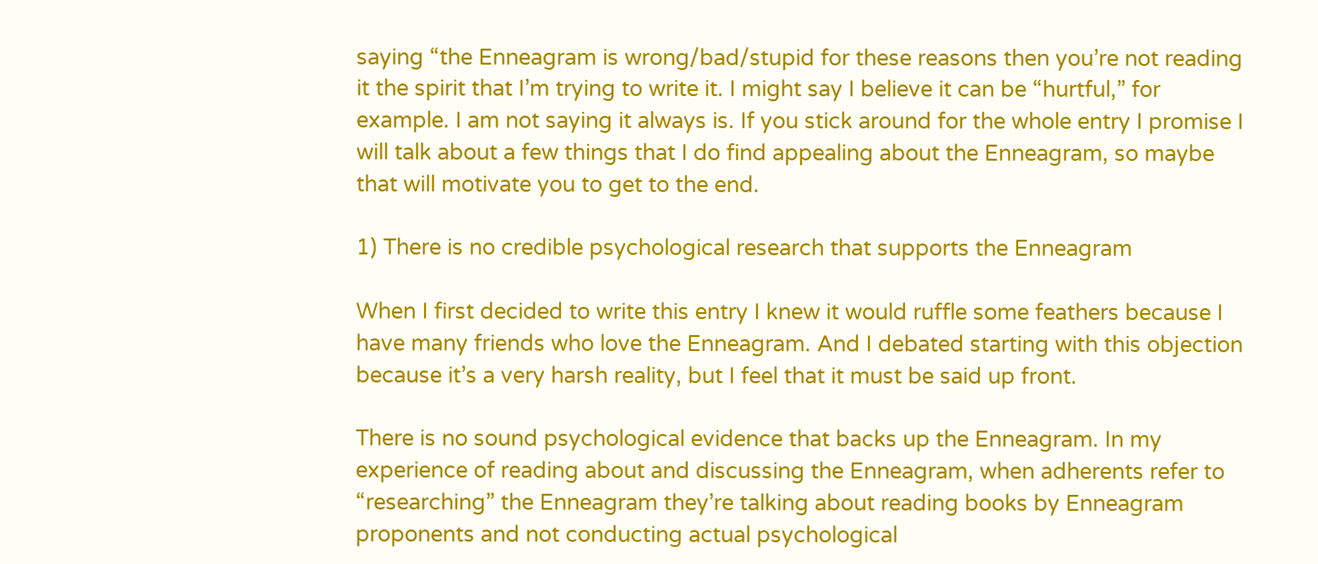saying “the Enneagram is wrong/bad/stupid for these reasons then you’re not reading it the spirit that I’m trying to write it. I might say I believe it can be “hurtful,” for example. I am not saying it always is. If you stick around for the whole entry I promise I will talk about a few things that I do find appealing about the Enneagram, so maybe that will motivate you to get to the end.

1) There is no credible psychological research that supports the Enneagram

When I first decided to write this entry I knew it would ruffle some feathers because I have many friends who love the Enneagram. And I debated starting with this objection because it’s a very harsh reality, but I feel that it must be said up front.

There is no sound psychological evidence that backs up the Enneagram. In my experience of reading about and discussing the Enneagram, when adherents refer to “researching” the Enneagram they’re talking about reading books by Enneagram proponents and not conducting actual psychological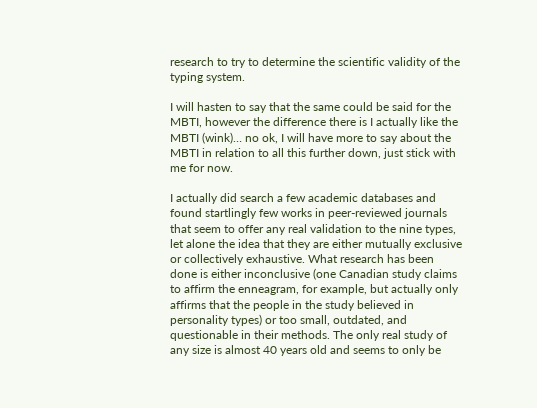research to try to determine the scientific validity of the typing system.

I will hasten to say that the same could be said for the MBTI, however the difference there is I actually like the MBTI (wink)… no ok, I will have more to say about the MBTI in relation to all this further down, just stick with me for now.

I actually did search a few academic databases and found startlingly few works in peer-reviewed journals that seem to offer any real validation to the nine types, let alone the idea that they are either mutually exclusive or collectively exhaustive. What research has been done is either inconclusive (one Canadian study claims to affirm the enneagram, for example, but actually only affirms that the people in the study believed in personality types) or too small, outdated, and questionable in their methods. The only real study of any size is almost 40 years old and seems to only be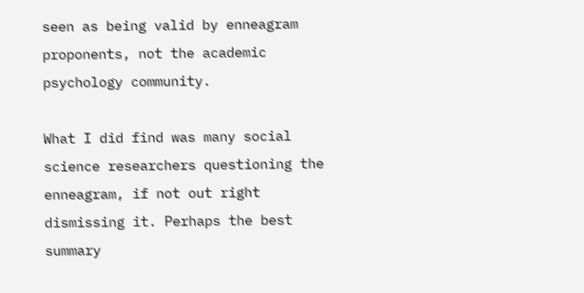seen as being valid by enneagram proponents, not the academic psychology community.

What I did find was many social science researchers questioning the enneagram, if not out right dismissing it. Perhaps the best summary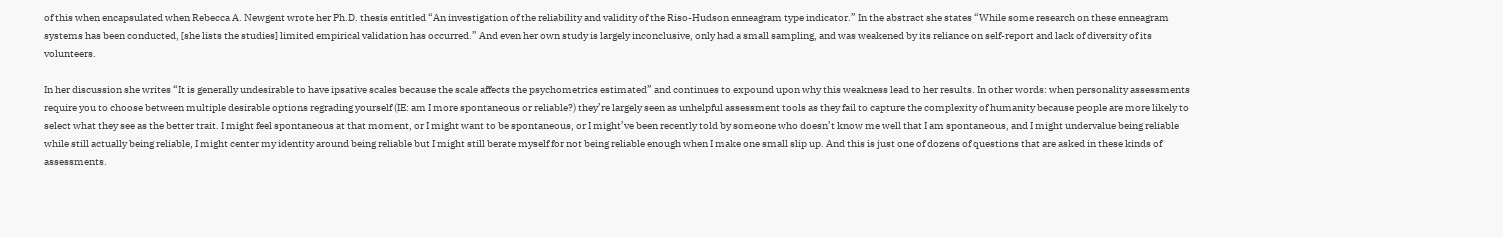of this when encapsulated when Rebecca A. Newgent wrote her Ph.D. thesis entitled “An investigation of the reliability and validity of the Riso-Hudson enneagram type indicator.” In the abstract she states “While some research on these enneagram systems has been conducted, [she lists the studies] limited empirical validation has occurred.” And even her own study is largely inconclusive, only had a small sampling, and was weakened by its reliance on self-report and lack of diversity of its volunteers.

In her discussion she writes “It is generally undesirable to have ipsative scales because the scale affects the psychometrics estimated” and continues to expound upon why this weakness lead to her results. In other words: when personality assessments require you to choose between multiple desirable options regrading yourself (IE: am I more spontaneous or reliable?) they’re largely seen as unhelpful assessment tools as they fail to capture the complexity of humanity because people are more likely to select what they see as the better trait. I might feel spontaneous at that moment, or I might want to be spontaneous, or I might’ve been recently told by someone who doesn’t know me well that I am spontaneous, and I might undervalue being reliable while still actually being reliable, I might center my identity around being reliable but I might still berate myself for not being reliable enough when I make one small slip up. And this is just one of dozens of questions that are asked in these kinds of assessments.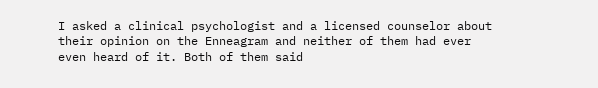I asked a clinical psychologist and a licensed counselor about their opinion on the Enneagram and neither of them had ever even heard of it. Both of them said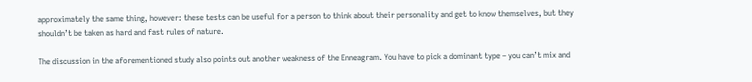approximately the same thing, however: these tests can be useful for a person to think about their personality and get to know themselves, but they shouldn’t be taken as hard and fast rules of nature.

The discussion in the aforementioned study also points out another weakness of the Enneagram. You have to pick a dominant type – you can’t mix and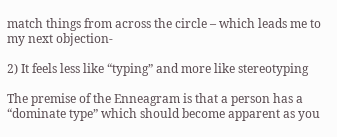match things from across the circle – which leads me to my next objection-

2) It feels less like “typing” and more like stereotyping

The premise of the Enneagram is that a person has a “dominate type” which should become apparent as you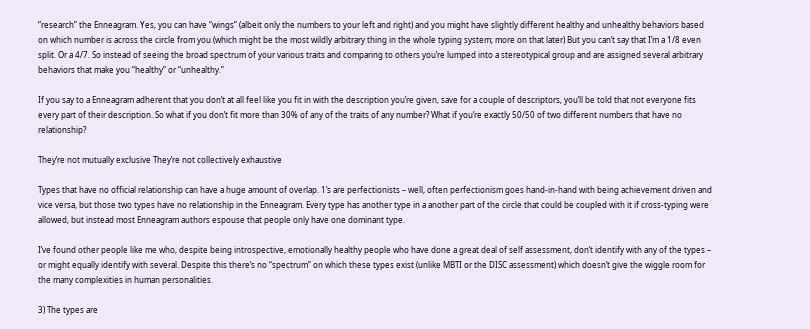“research” the Enneagram. Yes, you can have “wings” (albeit only the numbers to your left and right) and you might have slightly different healthy and unhealthy behaviors based on which number is across the circle from you (which might be the most wildly arbitrary thing in the whole typing system; more on that later) But you can’t say that I’m a 1/8 even split. Or a 4/7. So instead of seeing the broad spectrum of your various traits and comparing to others you’re lumped into a stereotypical group and are assigned several arbitrary behaviors that make you “healthy” or “unhealthy.”

If you say to a Enneagram adherent that you don’t at all feel like you fit in with the description you’re given, save for a couple of descriptors, you’ll be told that not everyone fits every part of their description. So what if you don’t fit more than 30% of any of the traits of any number? What if you’re exactly 50/50 of two different numbers that have no relationship?

They’re not mutually exclusive They’re not collectively exhaustive

Types that have no official relationship can have a huge amount of overlap. 1’s are perfectionists – well, often perfectionism goes hand-in-hand with being achievement driven and vice versa, but those two types have no relationship in the Enneagram. Every type has another type in a another part of the circle that could be coupled with it if cross-typing were allowed, but instead most Enneagram authors espouse that people only have one dominant type.

I’ve found other people like me who, despite being introspective, emotionally healthy people who have done a great deal of self assessment, don’t identify with any of the types – or might equally identify with several. Despite this there’s no “spectrum” on which these types exist (unlike MBTI or the DISC assessment) which doesn’t give the wiggle room for the many complexities in human personalities.

3) The types are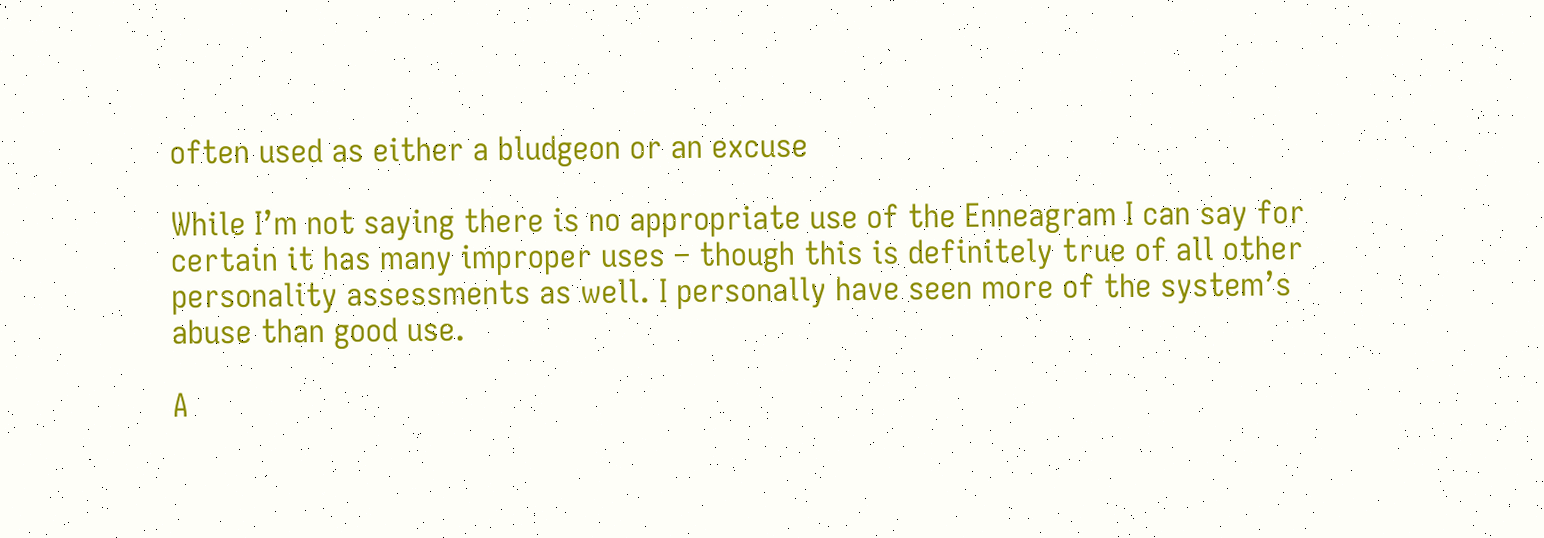often used as either a bludgeon or an excuse

While I’m not saying there is no appropriate use of the Enneagram I can say for certain it has many improper uses – though this is definitely true of all other personality assessments as well. I personally have seen more of the system’s abuse than good use.

A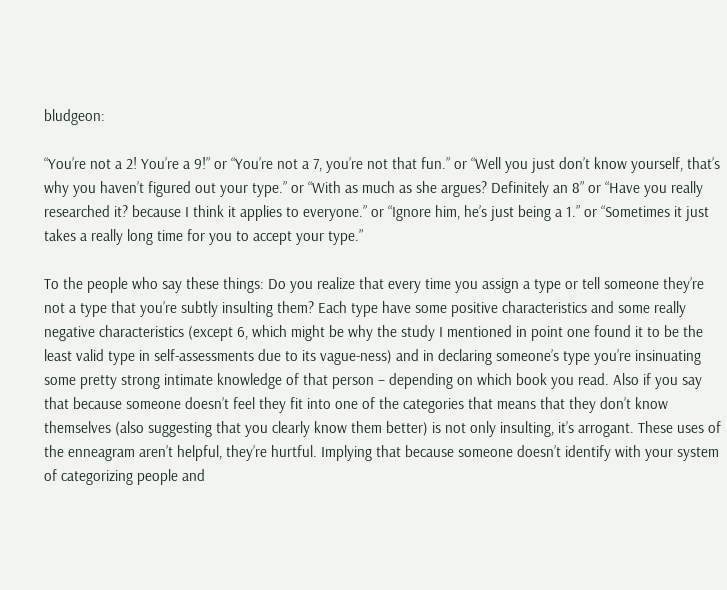bludgeon:

“You’re not a 2! You’re a 9!” or “You’re not a 7, you’re not that fun.” or “Well you just don’t know yourself, that’s why you haven’t figured out your type.” or “With as much as she argues? Definitely an 8” or “Have you really researched it? because I think it applies to everyone.” or “Ignore him, he’s just being a 1.” or “Sometimes it just takes a really long time for you to accept your type.”

To the people who say these things: Do you realize that every time you assign a type or tell someone they’re not a type that you’re subtly insulting them? Each type have some positive characteristics and some really negative characteristics (except 6, which might be why the study I mentioned in point one found it to be the least valid type in self-assessments due to its vague-ness) and in declaring someone’s type you’re insinuating some pretty strong intimate knowledge of that person – depending on which book you read. Also if you say that because someone doesn’t feel they fit into one of the categories that means that they don’t know themselves (also suggesting that you clearly know them better) is not only insulting, it’s arrogant. These uses of the enneagram aren’t helpful, they’re hurtful. Implying that because someone doesn’t identify with your system of categorizing people and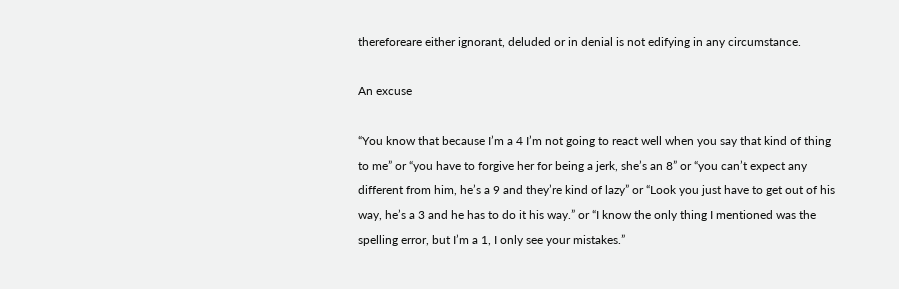thereforeare either ignorant, deluded or in denial is not edifying in any circumstance.

An excuse

“You know that because I’m a 4 I’m not going to react well when you say that kind of thing to me” or “you have to forgive her for being a jerk, she’s an 8” or “you can’t expect any different from him, he’s a 9 and they’re kind of lazy” or “Look you just have to get out of his way, he’s a 3 and he has to do it his way.” or “I know the only thing I mentioned was the spelling error, but I’m a 1, I only see your mistakes.”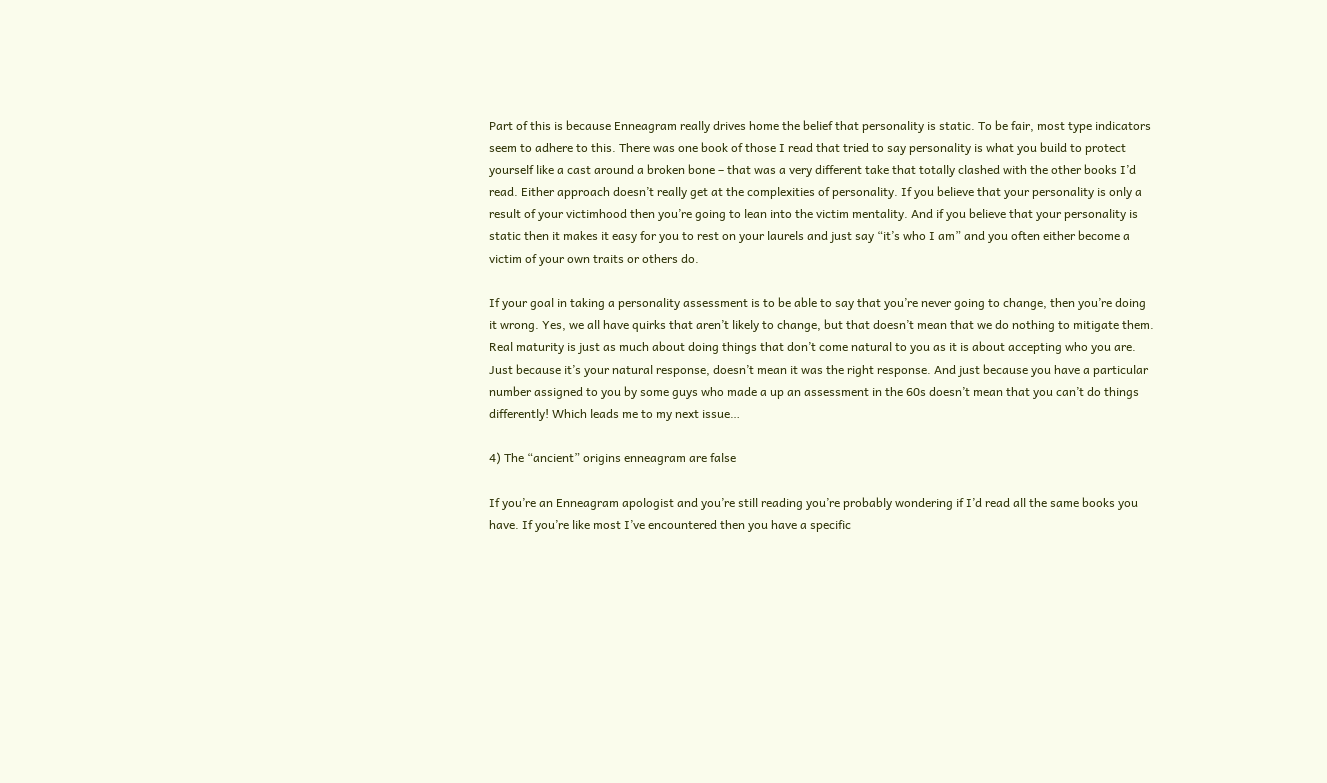Part of this is because Enneagram really drives home the belief that personality is static. To be fair, most type indicators seem to adhere to this. There was one book of those I read that tried to say personality is what you build to protect yourself like a cast around a broken bone – that was a very different take that totally clashed with the other books I’d read. Either approach doesn’t really get at the complexities of personality. If you believe that your personality is only a result of your victimhood then you’re going to lean into the victim mentality. And if you believe that your personality is static then it makes it easy for you to rest on your laurels and just say “it’s who I am” and you often either become a victim of your own traits or others do.

If your goal in taking a personality assessment is to be able to say that you’re never going to change, then you’re doing it wrong. Yes, we all have quirks that aren’t likely to change, but that doesn’t mean that we do nothing to mitigate them. Real maturity is just as much about doing things that don’t come natural to you as it is about accepting who you are. Just because it’s your natural response, doesn’t mean it was the right response. And just because you have a particular number assigned to you by some guys who made a up an assessment in the 60s doesn’t mean that you can’t do things differently! Which leads me to my next issue…

4) The “ancient” origins enneagram are false

If you’re an Enneagram apologist and you’re still reading you’re probably wondering if I’d read all the same books you have. If you’re like most I’ve encountered then you have a specific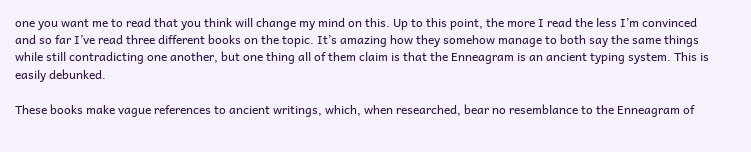one you want me to read that you think will change my mind on this. Up to this point, the more I read the less I’m convinced and so far I’ve read three different books on the topic. It’s amazing how they somehow manage to both say the same things while still contradicting one another, but one thing all of them claim is that the Enneagram is an ancient typing system. This is easily debunked.

These books make vague references to ancient writings, which, when researched, bear no resemblance to the Enneagram of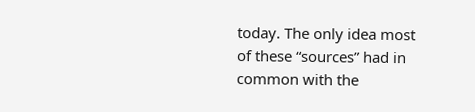today. The only idea most of these “sources” had in common with the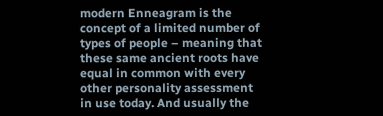modern Enneagram is the concept of a limited number of types of people – meaning that these same ancient roots have equal in common with every other personality assessment in use today. And usually the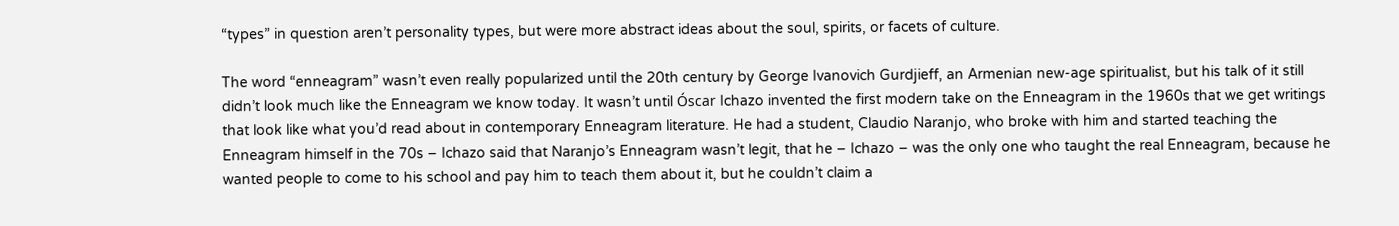“types” in question aren’t personality types, but were more abstract ideas about the soul, spirits, or facets of culture.

The word “enneagram” wasn’t even really popularized until the 20th century by George Ivanovich Gurdjieff, an Armenian new-age spiritualist, but his talk of it still didn’t look much like the Enneagram we know today. It wasn’t until Óscar Ichazo invented the first modern take on the Enneagram in the 1960s that we get writings that look like what you’d read about in contemporary Enneagram literature. He had a student, Claudio Naranjo, who broke with him and started teaching the Enneagram himself in the 70s – Ichazo said that Naranjo’s Enneagram wasn’t legit, that he – Ichazo – was the only one who taught the real Enneagram, because he wanted people to come to his school and pay him to teach them about it, but he couldn’t claim a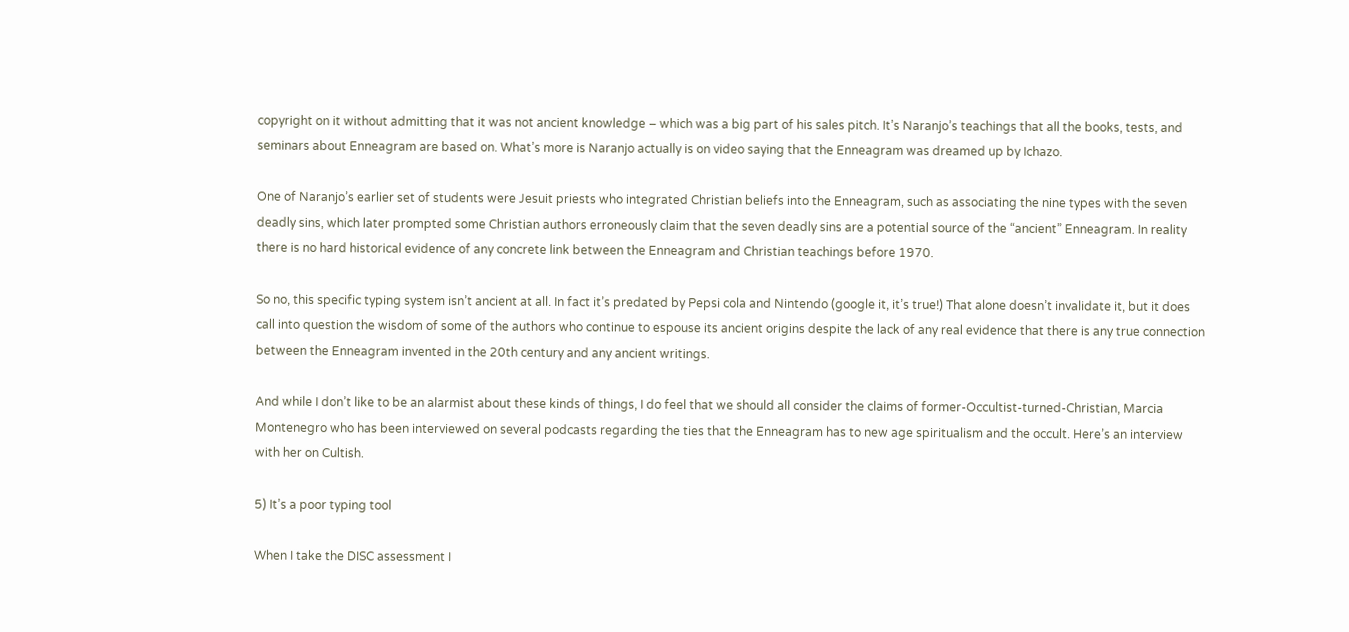copyright on it without admitting that it was not ancient knowledge – which was a big part of his sales pitch. It’s Naranjo’s teachings that all the books, tests, and seminars about Enneagram are based on. What’s more is Naranjo actually is on video saying that the Enneagram was dreamed up by Ichazo.

One of Naranjo’s earlier set of students were Jesuit priests who integrated Christian beliefs into the Enneagram, such as associating the nine types with the seven deadly sins, which later prompted some Christian authors erroneously claim that the seven deadly sins are a potential source of the “ancient” Enneagram. In reality there is no hard historical evidence of any concrete link between the Enneagram and Christian teachings before 1970.

So no, this specific typing system isn’t ancient at all. In fact it’s predated by Pepsi cola and Nintendo (google it, it’s true!) That alone doesn’t invalidate it, but it does call into question the wisdom of some of the authors who continue to espouse its ancient origins despite the lack of any real evidence that there is any true connection between the Enneagram invented in the 20th century and any ancient writings.

And while I don’t like to be an alarmist about these kinds of things, I do feel that we should all consider the claims of former-Occultist-turned-Christian, Marcia Montenegro who has been interviewed on several podcasts regarding the ties that the Enneagram has to new age spiritualism and the occult. Here’s an interview with her on Cultish.

5) It’s a poor typing tool

When I take the DISC assessment I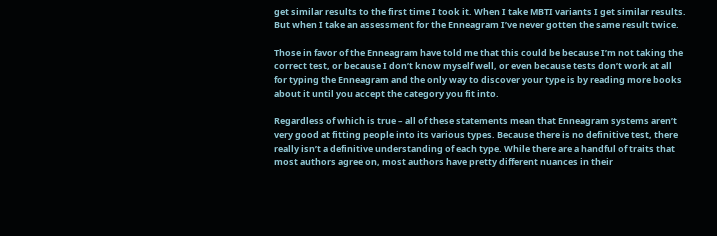get similar results to the first time I took it. When I take MBTI variants I get similar results. But when I take an assessment for the Enneagram I’ve never gotten the same result twice.

Those in favor of the Enneagram have told me that this could be because I’m not taking the correct test, or because I don’t know myself well, or even because tests don’t work at all for typing the Enneagram and the only way to discover your type is by reading more books about it until you accept the category you fit into.

Regardless of which is true – all of these statements mean that Enneagram systems aren’t very good at fitting people into its various types. Because there is no definitive test, there really isn’t a definitive understanding of each type. While there are a handful of traits that most authors agree on, most authors have pretty different nuances in their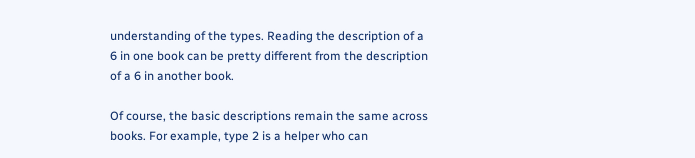understanding of the types. Reading the description of a 6 in one book can be pretty different from the description of a 6 in another book.

Of course, the basic descriptions remain the same across books. For example, type 2 is a helper who can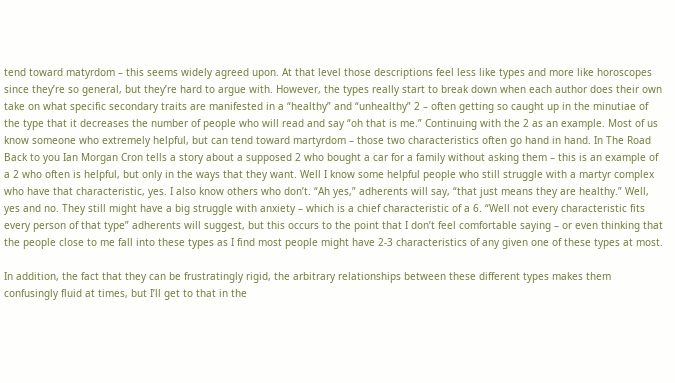tend toward matyrdom – this seems widely agreed upon. At that level those descriptions feel less like types and more like horoscopes since they’re so general, but they’re hard to argue with. However, the types really start to break down when each author does their own take on what specific secondary traits are manifested in a “healthy” and “unhealthy” 2 – often getting so caught up in the minutiae of the type that it decreases the number of people who will read and say “oh that is me.” Continuing with the 2 as an example. Most of us know someone who extremely helpful, but can tend toward martyrdom – those two characteristics often go hand in hand. In The Road Back to you Ian Morgan Cron tells a story about a supposed 2 who bought a car for a family without asking them – this is an example of a 2 who often is helpful, but only in the ways that they want. Well I know some helpful people who still struggle with a martyr complex who have that characteristic, yes. I also know others who don’t. “Ah yes,” adherents will say, “that just means they are healthy.” Well, yes and no. They still might have a big struggle with anxiety – which is a chief characteristic of a 6. “Well not every characteristic fits every person of that type” adherents will suggest, but this occurs to the point that I don’t feel comfortable saying – or even thinking that the people close to me fall into these types as I find most people might have 2-3 characteristics of any given one of these types at most.

In addition, the fact that they can be frustratingly rigid, the arbitrary relationships between these different types makes them confusingly fluid at times, but I’ll get to that in the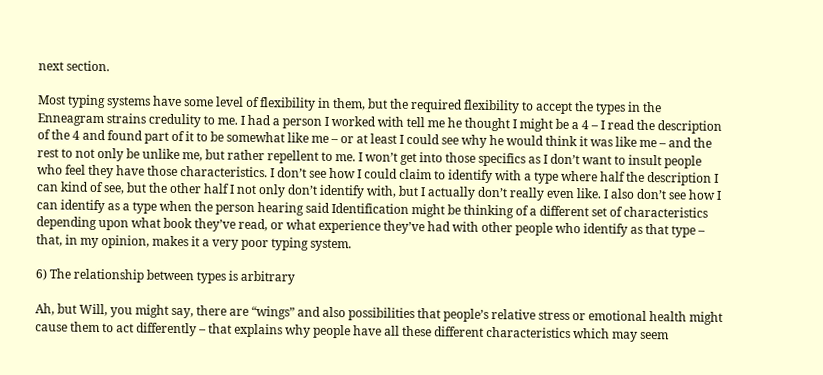next section.

Most typing systems have some level of flexibility in them, but the required flexibility to accept the types in the Enneagram strains credulity to me. I had a person I worked with tell me he thought I might be a 4 – I read the description of the 4 and found part of it to be somewhat like me – or at least I could see why he would think it was like me – and the rest to not only be unlike me, but rather repellent to me. I won’t get into those specifics as I don’t want to insult people who feel they have those characteristics. I don’t see how I could claim to identify with a type where half the description I can kind of see, but the other half I not only don’t identify with, but I actually don’t really even like. I also don’t see how I can identify as a type when the person hearing said Identification might be thinking of a different set of characteristics depending upon what book they’ve read, or what experience they’ve had with other people who identify as that type – that, in my opinion, makes it a very poor typing system.

6) The relationship between types is arbitrary

Ah, but Will, you might say, there are “wings” and also possibilities that people’s relative stress or emotional health might cause them to act differently – that explains why people have all these different characteristics which may seem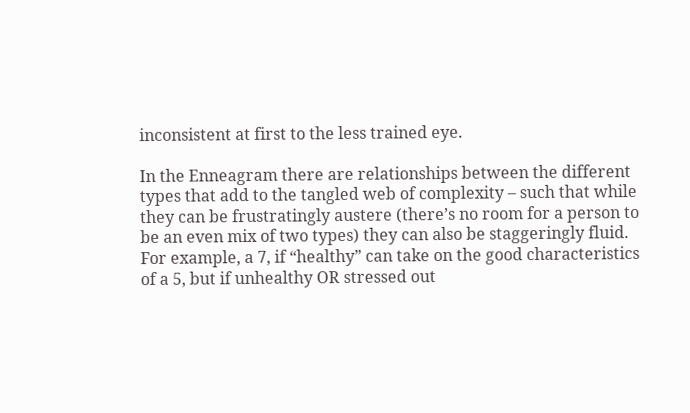inconsistent at first to the less trained eye.

In the Enneagram there are relationships between the different types that add to the tangled web of complexity – such that while they can be frustratingly austere (there’s no room for a person to be an even mix of two types) they can also be staggeringly fluid. For example, a 7, if “healthy” can take on the good characteristics of a 5, but if unhealthy OR stressed out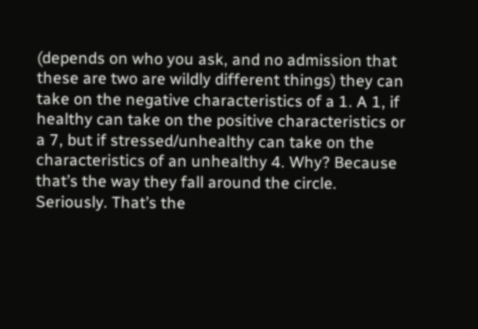(depends on who you ask, and no admission that these are two are wildly different things) they can take on the negative characteristics of a 1. A 1, if healthy can take on the positive characteristics or a 7, but if stressed/unhealthy can take on the characteristics of an unhealthy 4. Why? Because that’s the way they fall around the circle. Seriously. That’s the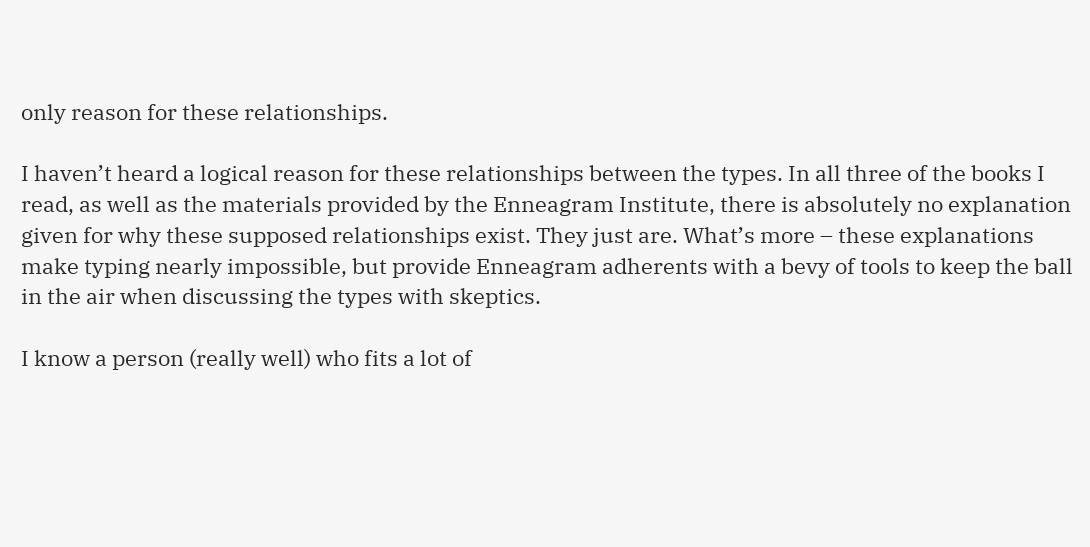only reason for these relationships.

I haven’t heard a logical reason for these relationships between the types. In all three of the books I read, as well as the materials provided by the Enneagram Institute, there is absolutely no explanation given for why these supposed relationships exist. They just are. What’s more – these explanations make typing nearly impossible, but provide Enneagram adherents with a bevy of tools to keep the ball in the air when discussing the types with skeptics.

I know a person (really well) who fits a lot of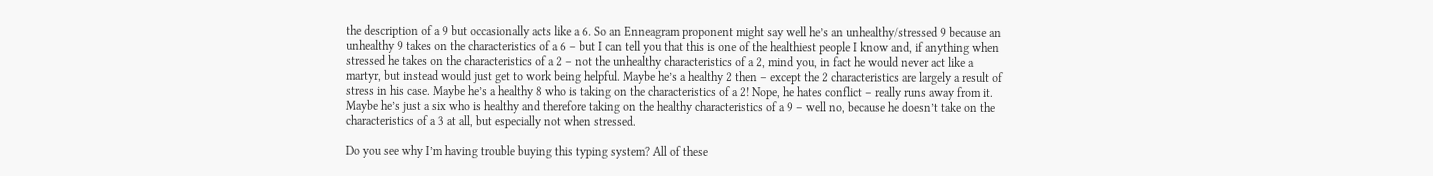the description of a 9 but occasionally acts like a 6. So an Enneagram proponent might say well he’s an unhealthy/stressed 9 because an unhealthy 9 takes on the characteristics of a 6 – but I can tell you that this is one of the healthiest people I know and, if anything when stressed he takes on the characteristics of a 2 – not the unhealthy characteristics of a 2, mind you, in fact he would never act like a martyr, but instead would just get to work being helpful. Maybe he’s a healthy 2 then – except the 2 characteristics are largely a result of stress in his case. Maybe he’s a healthy 8 who is taking on the characteristics of a 2! Nope, he hates conflict – really runs away from it. Maybe he’s just a six who is healthy and therefore taking on the healthy characteristics of a 9 – well no, because he doesn’t take on the characteristics of a 3 at all, but especially not when stressed.

Do you see why I’m having trouble buying this typing system? All of these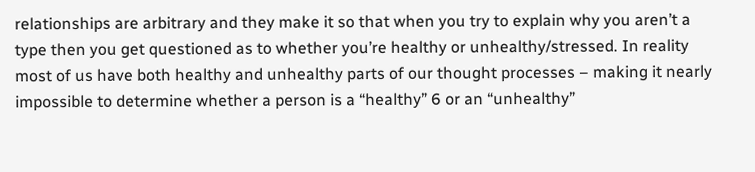relationships are arbitrary and they make it so that when you try to explain why you aren’t a type then you get questioned as to whether you’re healthy or unhealthy/stressed. In reality most of us have both healthy and unhealthy parts of our thought processes – making it nearly impossible to determine whether a person is a “healthy” 6 or an “unhealthy”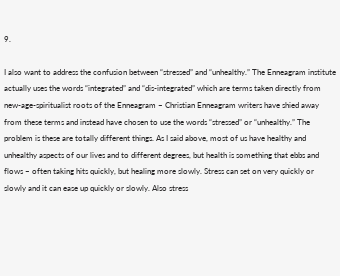9.

I also want to address the confusion between “stressed” and “unhealthy.” The Enneagram institute actually uses the words “integrated” and “dis-integrated” which are terms taken directly from new-age-spiritualist roots of the Enneagram – Christian Enneagram writers have shied away from these terms and instead have chosen to use the words “stressed” or “unhealthy.” The problem is these are totally different things. As I said above, most of us have healthy and unhealthy aspects of our lives and to different degrees, but health is something that ebbs and flows – often taking hits quickly, but healing more slowly. Stress can set on very quickly or slowly and it can ease up quickly or slowly. Also stress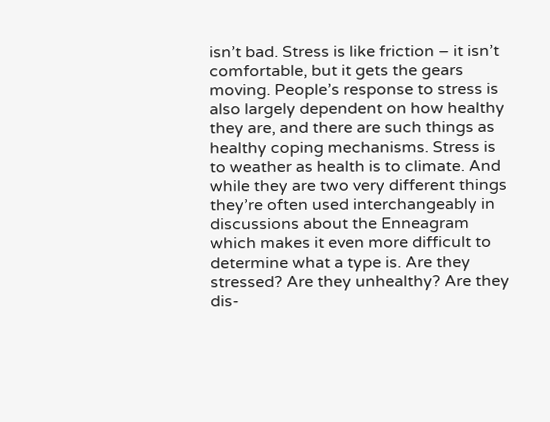isn’t bad. Stress is like friction – it isn’t comfortable, but it gets the gears moving. People’s response to stress is also largely dependent on how healthy they are, and there are such things as healthy coping mechanisms. Stress is to weather as health is to climate. And while they are two very different things they’re often used interchangeably in discussions about the Enneagram which makes it even more difficult to determine what a type is. Are they stressed? Are they unhealthy? Are they dis-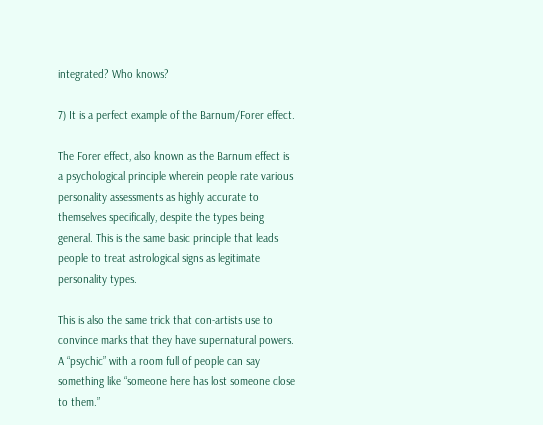integrated? Who knows?

7) It is a perfect example of the Barnum/Forer effect.

The Forer effect, also known as the Barnum effect is a psychological principle wherein people rate various personality assessments as highly accurate to themselves specifically, despite the types being general. This is the same basic principle that leads people to treat astrological signs as legitimate personality types.

This is also the same trick that con-artists use to convince marks that they have supernatural powers. A “psychic” with a room full of people can say something like “someone here has lost someone close to them.”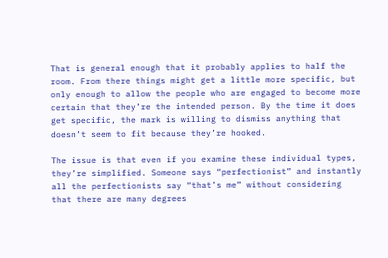That is general enough that it probably applies to half the room. From there things might get a little more specific, but only enough to allow the people who are engaged to become more certain that they’re the intended person. By the time it does get specific, the mark is willing to dismiss anything that doesn’t seem to fit because they’re hooked.

The issue is that even if you examine these individual types, they’re simplified. Someone says “perfectionist” and instantly all the perfectionists say “that’s me” without considering that there are many degrees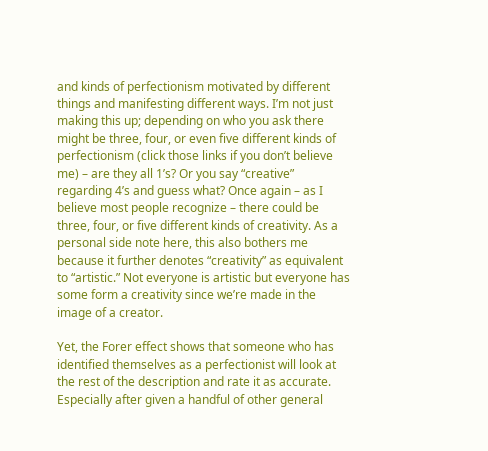and kinds of perfectionism motivated by different things and manifesting different ways. I’m not just making this up; depending on who you ask there might be three, four, or even five different kinds of perfectionism (click those links if you don’t believe me) – are they all 1’s? Or you say “creative” regarding 4’s and guess what? Once again – as I believe most people recognize – there could be three, four, or five different kinds of creativity. As a personal side note here, this also bothers me because it further denotes “creativity” as equivalent to “artistic.” Not everyone is artistic but everyone has some form a creativity since we’re made in the image of a creator.

Yet, the Forer effect shows that someone who has identified themselves as a perfectionist will look at the rest of the description and rate it as accurate. Especially after given a handful of other general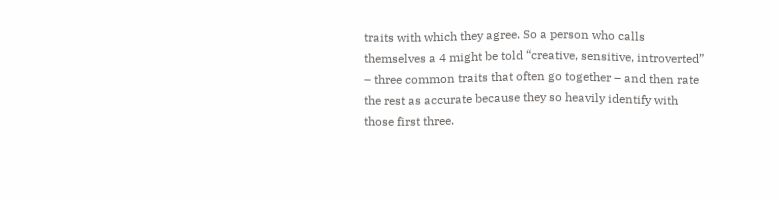traits with which they agree. So a person who calls themselves a 4 might be told “creative, sensitive, introverted” – three common traits that often go together – and then rate the rest as accurate because they so heavily identify with those first three.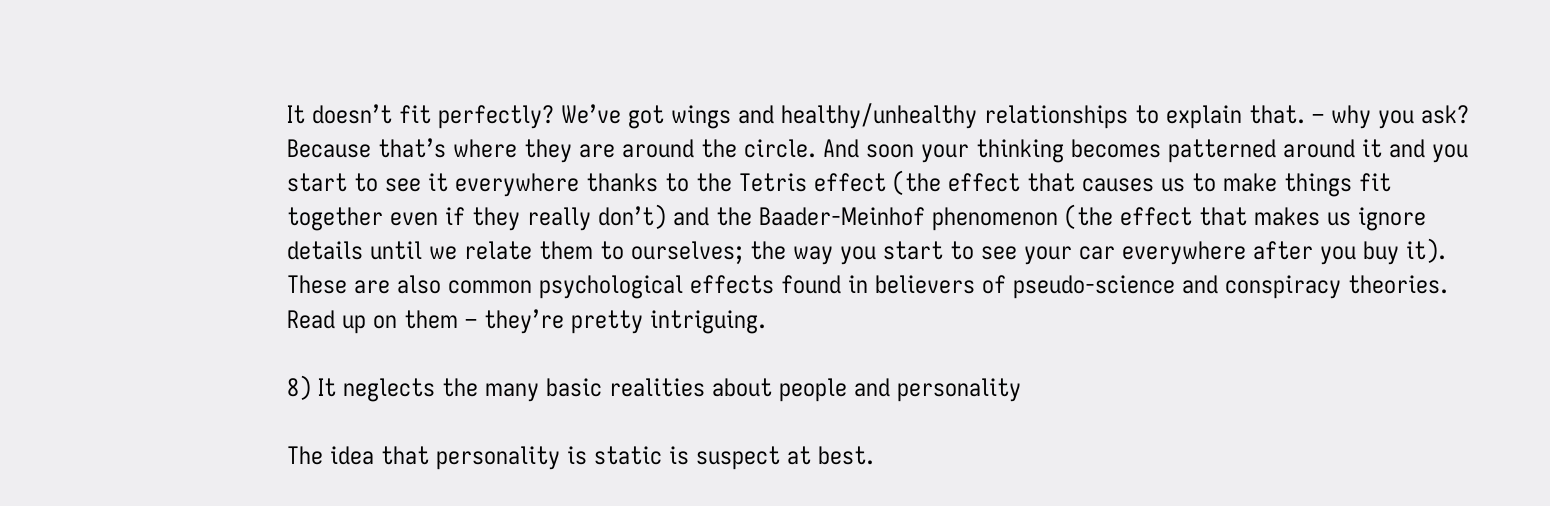It doesn’t fit perfectly? We’ve got wings and healthy/unhealthy relationships to explain that. – why you ask? Because that’s where they are around the circle. And soon your thinking becomes patterned around it and you start to see it everywhere thanks to the Tetris effect (the effect that causes us to make things fit together even if they really don’t) and the Baader-Meinhof phenomenon (the effect that makes us ignore details until we relate them to ourselves; the way you start to see your car everywhere after you buy it). These are also common psychological effects found in believers of pseudo-science and conspiracy theories. Read up on them – they’re pretty intriguing.

8) It neglects the many basic realities about people and personality

The idea that personality is static is suspect at best.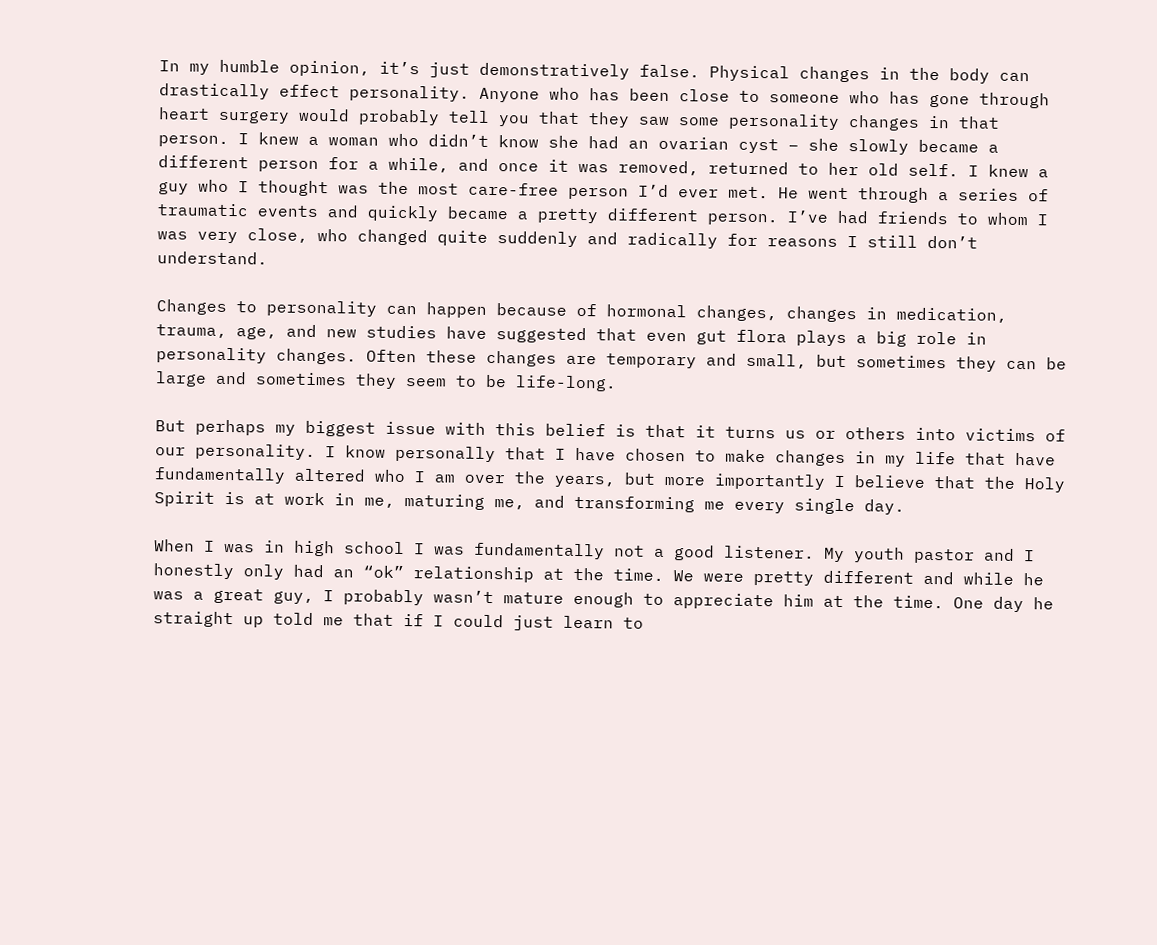In my humble opinion, it’s just demonstratively false. Physical changes in the body can drastically effect personality. Anyone who has been close to someone who has gone through heart surgery would probably tell you that they saw some personality changes in that person. I knew a woman who didn’t know she had an ovarian cyst – she slowly became a different person for a while, and once it was removed, returned to her old self. I knew a guy who I thought was the most care-free person I’d ever met. He went through a series of traumatic events and quickly became a pretty different person. I’ve had friends to whom I was very close, who changed quite suddenly and radically for reasons I still don’t understand.

Changes to personality can happen because of hormonal changes, changes in medication, trauma, age, and new studies have suggested that even gut flora plays a big role in personality changes. Often these changes are temporary and small, but sometimes they can be large and sometimes they seem to be life-long.

But perhaps my biggest issue with this belief is that it turns us or others into victims of our personality. I know personally that I have chosen to make changes in my life that have fundamentally altered who I am over the years, but more importantly I believe that the Holy Spirit is at work in me, maturing me, and transforming me every single day.

When I was in high school I was fundamentally not a good listener. My youth pastor and I honestly only had an “ok” relationship at the time. We were pretty different and while he was a great guy, I probably wasn’t mature enough to appreciate him at the time. One day he straight up told me that if I could just learn to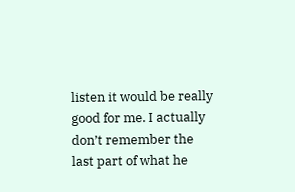listen it would be really good for me. I actually don’t remember the last part of what he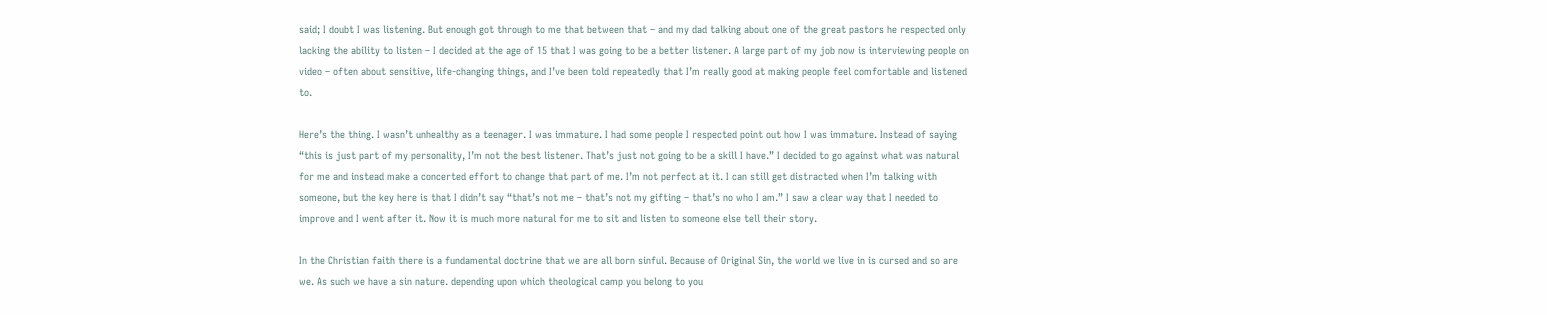said; I doubt I was listening. But enough got through to me that between that – and my dad talking about one of the great pastors he respected only lacking the ability to listen – I decided at the age of 15 that I was going to be a better listener. A large part of my job now is interviewing people on video – often about sensitive, life-changing things, and I’ve been told repeatedly that I’m really good at making people feel comfortable and listened to.

Here’s the thing. I wasn’t unhealthy as a teenager. I was immature. I had some people I respected point out how I was immature. Instead of saying “this is just part of my personality, I’m not the best listener. That’s just not going to be a skill I have.” I decided to go against what was natural for me and instead make a concerted effort to change that part of me. I’m not perfect at it. I can still get distracted when I’m talking with someone, but the key here is that I didn’t say “that’s not me – that’s not my gifting – that’s no who I am.” I saw a clear way that I needed to improve and I went after it. Now it is much more natural for me to sit and listen to someone else tell their story.

In the Christian faith there is a fundamental doctrine that we are all born sinful. Because of Original Sin, the world we live in is cursed and so are we. As such we have a sin nature. depending upon which theological camp you belong to you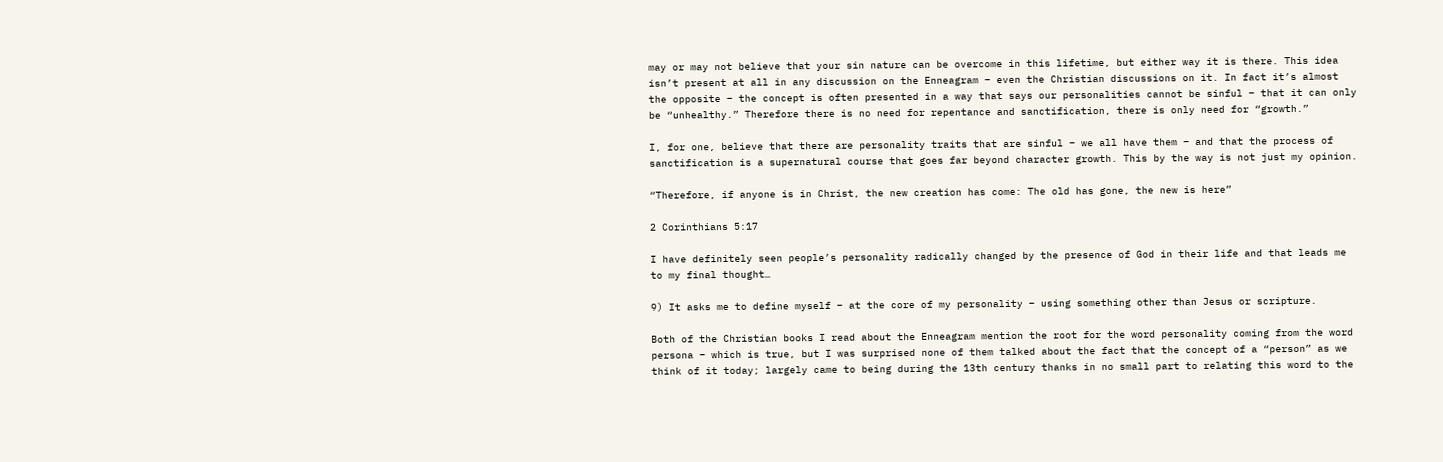may or may not believe that your sin nature can be overcome in this lifetime, but either way it is there. This idea isn’t present at all in any discussion on the Enneagram – even the Christian discussions on it. In fact it’s almost the opposite – the concept is often presented in a way that says our personalities cannot be sinful – that it can only be “unhealthy.” Therefore there is no need for repentance and sanctification, there is only need for “growth.”

I, for one, believe that there are personality traits that are sinful – we all have them – and that the process of sanctification is a supernatural course that goes far beyond character growth. This by the way is not just my opinion.

“Therefore, if anyone is in Christ, the new creation has come: The old has gone, the new is here”

2 Corinthians 5:17

I have definitely seen people’s personality radically changed by the presence of God in their life and that leads me to my final thought…

9) It asks me to define myself – at the core of my personality – using something other than Jesus or scripture.

Both of the Christian books I read about the Enneagram mention the root for the word personality coming from the word persona – which is true, but I was surprised none of them talked about the fact that the concept of a “person” as we think of it today; largely came to being during the 13th century thanks in no small part to relating this word to the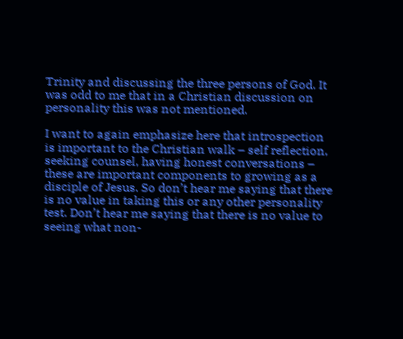Trinity and discussing the three persons of God. It was odd to me that in a Christian discussion on personality this was not mentioned.

I want to again emphasize here that introspection is important to the Christian walk – self reflection, seeking counsel, having honest conversations – these are important components to growing as a disciple of Jesus. So don’t hear me saying that there is no value in taking this or any other personality test. Don’t hear me saying that there is no value to seeing what non-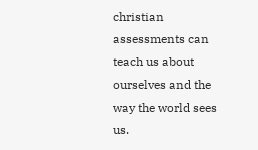christian assessments can teach us about ourselves and the way the world sees us.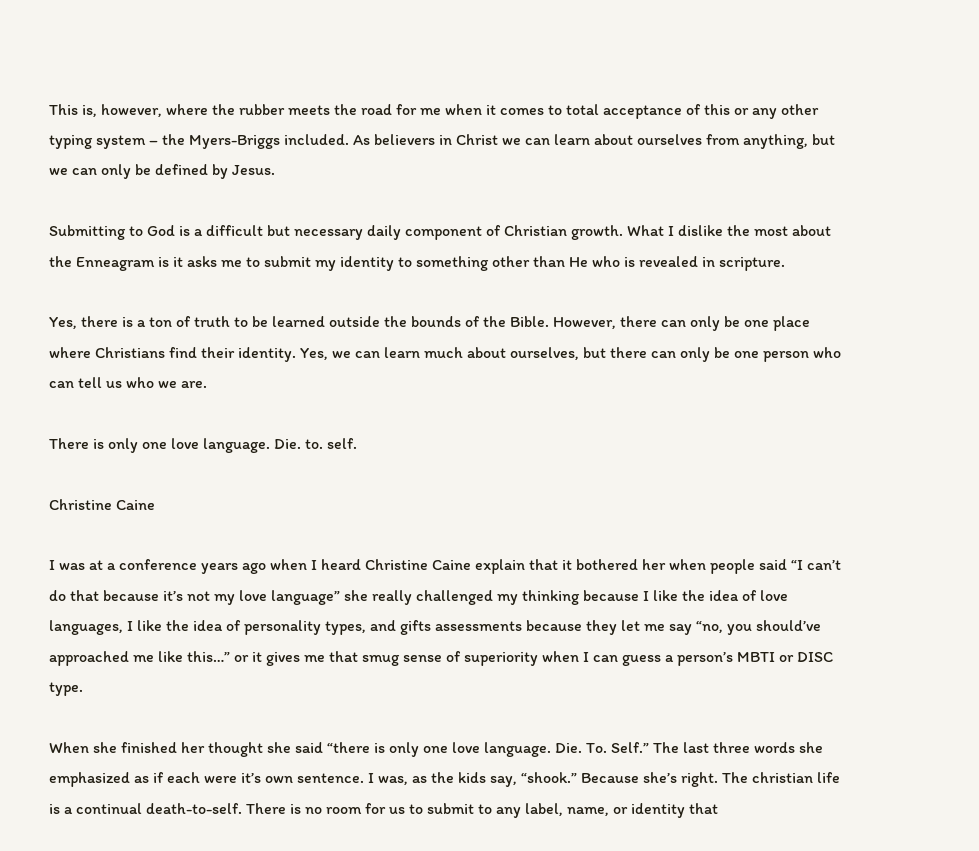This is, however, where the rubber meets the road for me when it comes to total acceptance of this or any other typing system – the Myers-Briggs included. As believers in Christ we can learn about ourselves from anything, but we can only be defined by Jesus.

Submitting to God is a difficult but necessary daily component of Christian growth. What I dislike the most about the Enneagram is it asks me to submit my identity to something other than He who is revealed in scripture.

Yes, there is a ton of truth to be learned outside the bounds of the Bible. However, there can only be one place where Christians find their identity. Yes, we can learn much about ourselves, but there can only be one person who can tell us who we are.

There is only one love language. Die. to. self.

Christine Caine

I was at a conference years ago when I heard Christine Caine explain that it bothered her when people said “I can’t do that because it’s not my love language” she really challenged my thinking because I like the idea of love languages, I like the idea of personality types, and gifts assessments because they let me say “no, you should’ve approached me like this…” or it gives me that smug sense of superiority when I can guess a person’s MBTI or DISC type.

When she finished her thought she said “there is only one love language. Die. To. Self.” The last three words she emphasized as if each were it’s own sentence. I was, as the kids say, “shook.” Because she’s right. The christian life is a continual death-to-self. There is no room for us to submit to any label, name, or identity that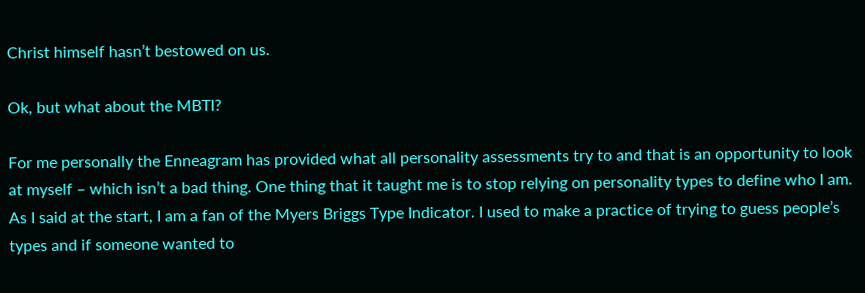Christ himself hasn’t bestowed on us.

Ok, but what about the MBTI?

For me personally the Enneagram has provided what all personality assessments try to and that is an opportunity to look at myself – which isn’t a bad thing. One thing that it taught me is to stop relying on personality types to define who I am. As I said at the start, I am a fan of the Myers Briggs Type Indicator. I used to make a practice of trying to guess people’s types and if someone wanted to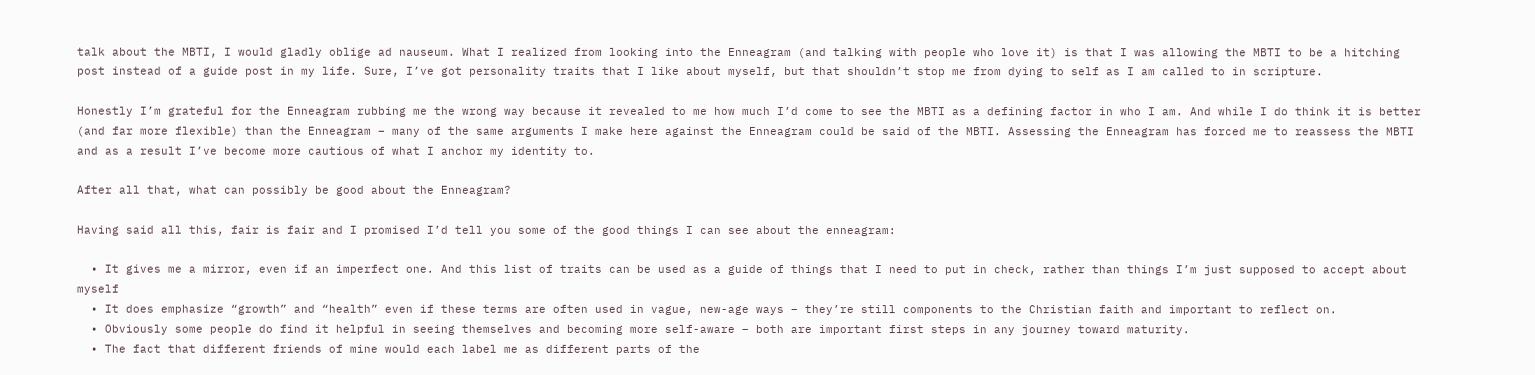talk about the MBTI, I would gladly oblige ad nauseum. What I realized from looking into the Enneagram (and talking with people who love it) is that I was allowing the MBTI to be a hitching post instead of a guide post in my life. Sure, I’ve got personality traits that I like about myself, but that shouldn’t stop me from dying to self as I am called to in scripture.

Honestly I’m grateful for the Enneagram rubbing me the wrong way because it revealed to me how much I’d come to see the MBTI as a defining factor in who I am. And while I do think it is better (and far more flexible) than the Enneagram – many of the same arguments I make here against the Enneagram could be said of the MBTI. Assessing the Enneagram has forced me to reassess the MBTI and as a result I’ve become more cautious of what I anchor my identity to.

After all that, what can possibly be good about the Enneagram?

Having said all this, fair is fair and I promised I’d tell you some of the good things I can see about the enneagram:

  • It gives me a mirror, even if an imperfect one. And this list of traits can be used as a guide of things that I need to put in check, rather than things I’m just supposed to accept about myself
  • It does emphasize “growth” and “health” even if these terms are often used in vague, new-age ways – they’re still components to the Christian faith and important to reflect on.
  • Obviously some people do find it helpful in seeing themselves and becoming more self-aware – both are important first steps in any journey toward maturity.
  • The fact that different friends of mine would each label me as different parts of the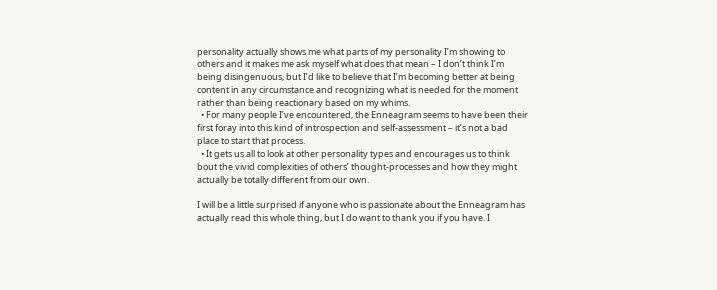personality actually shows me what parts of my personality I’m showing to others and it makes me ask myself what does that mean – I don’t think I’m being disingenuous, but I’d like to believe that I’m becoming better at being content in any circumstance and recognizing what is needed for the moment rather than being reactionary based on my whims.
  • For many people I’ve encountered, the Enneagram seems to have been their first foray into this kind of introspection and self-assessment – it’s not a bad place to start that process.
  • It gets us all to look at other personality types and encourages us to think bout the vivid complexities of others’ thought-processes and how they might actually be totally different from our own.

I will be a little surprised if anyone who is passionate about the Enneagram has actually read this whole thing, but I do want to thank you if you have. I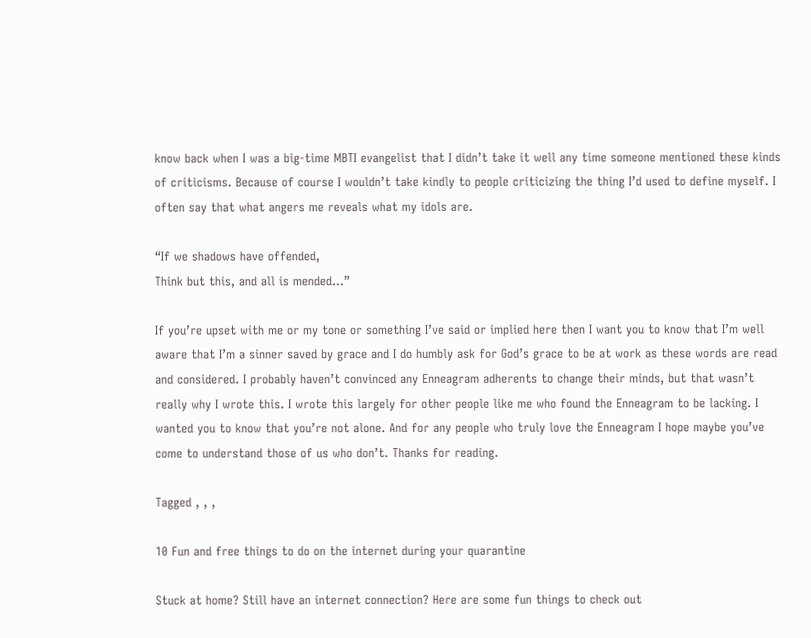know back when I was a big-time MBTI evangelist that I didn’t take it well any time someone mentioned these kinds of criticisms. Because of course I wouldn’t take kindly to people criticizing the thing I’d used to define myself. I often say that what angers me reveals what my idols are.

“If we shadows have offended,
Think but this, and all is mended…”

If you’re upset with me or my tone or something I’ve said or implied here then I want you to know that I’m well aware that I’m a sinner saved by grace and I do humbly ask for God’s grace to be at work as these words are read and considered. I probably haven’t convinced any Enneagram adherents to change their minds, but that wasn’t really why I wrote this. I wrote this largely for other people like me who found the Enneagram to be lacking. I wanted you to know that you’re not alone. And for any people who truly love the Enneagram I hope maybe you’ve come to understand those of us who don’t. Thanks for reading.

Tagged , , ,

10 Fun and free things to do on the internet during your quarantine

Stuck at home? Still have an internet connection? Here are some fun things to check out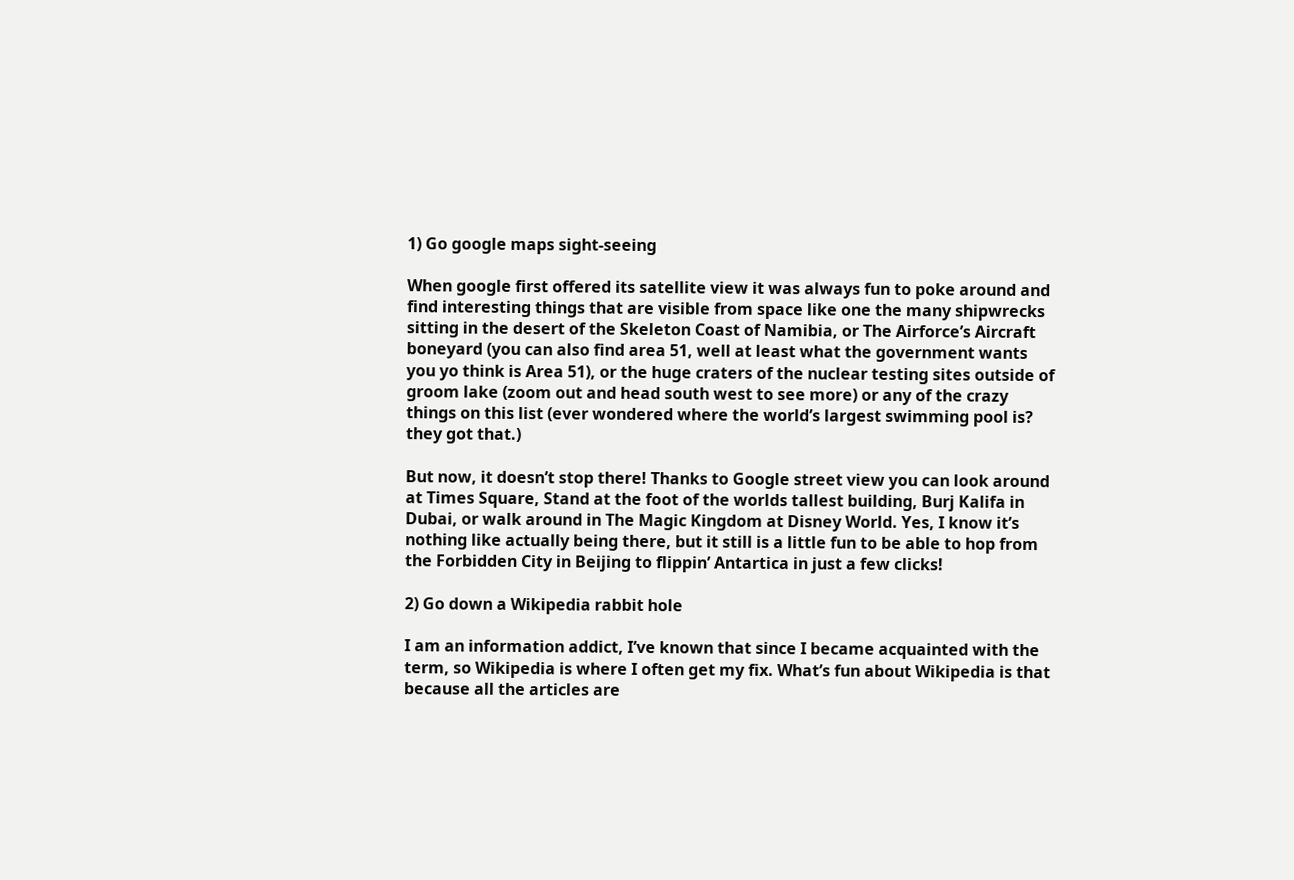1) Go google maps sight-seeing

When google first offered its satellite view it was always fun to poke around and find interesting things that are visible from space like one the many shipwrecks sitting in the desert of the Skeleton Coast of Namibia, or The Airforce’s Aircraft boneyard (you can also find area 51, well at least what the government wants you yo think is Area 51), or the huge craters of the nuclear testing sites outside of groom lake (zoom out and head south west to see more) or any of the crazy things on this list (ever wondered where the world’s largest swimming pool is? they got that.)

But now, it doesn’t stop there! Thanks to Google street view you can look around at Times Square, Stand at the foot of the worlds tallest building, Burj Kalifa in Dubai, or walk around in The Magic Kingdom at Disney World. Yes, I know it’s nothing like actually being there, but it still is a little fun to be able to hop from the Forbidden City in Beijing to flippin’ Antartica in just a few clicks!

2) Go down a Wikipedia rabbit hole

I am an information addict, I’ve known that since I became acquainted with the term, so Wikipedia is where I often get my fix. What’s fun about Wikipedia is that because all the articles are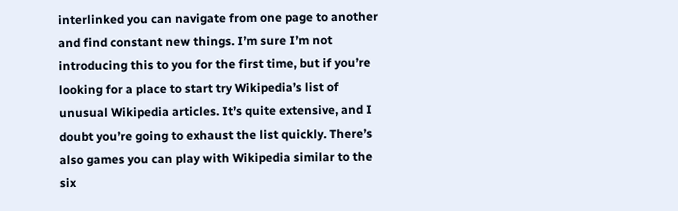interlinked you can navigate from one page to another and find constant new things. I’m sure I’m not introducing this to you for the first time, but if you’re looking for a place to start try Wikipedia’s list of unusual Wikipedia articles. It’s quite extensive, and I doubt you’re going to exhaust the list quickly. There’s also games you can play with Wikipedia similar to the six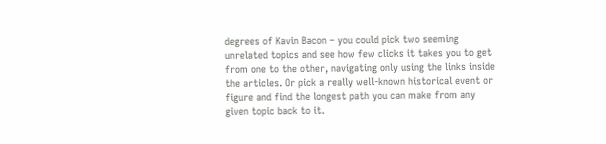degrees of Kavin Bacon – you could pick two seeming unrelated topics and see how few clicks it takes you to get from one to the other, navigating only using the links inside the articles. Or pick a really well-known historical event or figure and find the longest path you can make from any given topic back to it.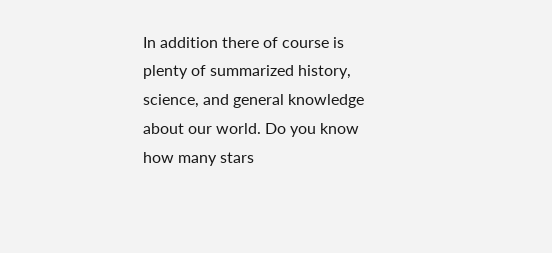In addition there of course is plenty of summarized history, science, and general knowledge about our world. Do you know how many stars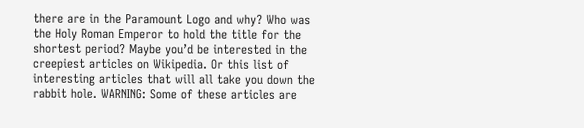there are in the Paramount Logo and why? Who was the Holy Roman Emperor to hold the title for the shortest period? Maybe you’d be interested in the creepiest articles on Wikipedia. Or this list of interesting articles that will all take you down the rabbit hole. WARNING: Some of these articles are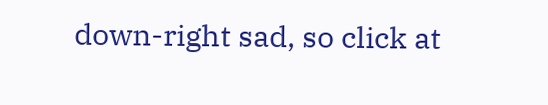down-right sad, so click at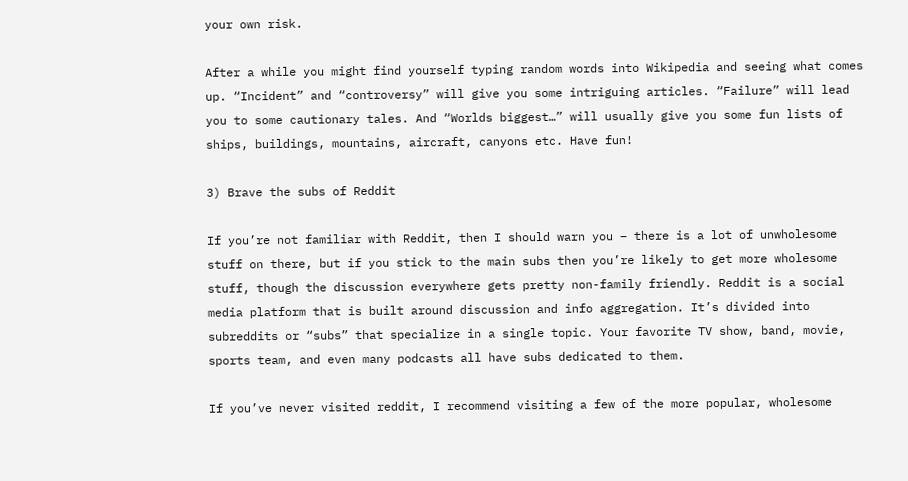your own risk.

After a while you might find yourself typing random words into Wikipedia and seeing what comes up. “Incident” and “controversy” will give you some intriguing articles. “Failure” will lead you to some cautionary tales. And “Worlds biggest…” will usually give you some fun lists of ships, buildings, mountains, aircraft, canyons etc. Have fun!

3) Brave the subs of Reddit

If you’re not familiar with Reddit, then I should warn you – there is a lot of unwholesome stuff on there, but if you stick to the main subs then you’re likely to get more wholesome stuff, though the discussion everywhere gets pretty non-family friendly. Reddit is a social media platform that is built around discussion and info aggregation. It’s divided into subreddits or “subs” that specialize in a single topic. Your favorite TV show, band, movie, sports team, and even many podcasts all have subs dedicated to them.

If you’ve never visited reddit, I recommend visiting a few of the more popular, wholesome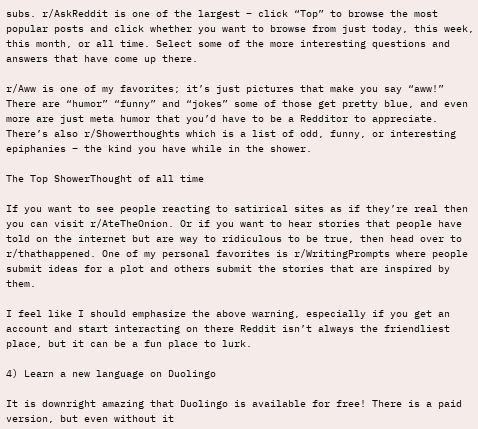subs. r/AskReddit is one of the largest – click “Top” to browse the most popular posts and click whether you want to browse from just today, this week, this month, or all time. Select some of the more interesting questions and answers that have come up there.

r/Aww is one of my favorites; it’s just pictures that make you say “aww!” There are “humor” “funny” and “jokes” some of those get pretty blue, and even more are just meta humor that you’d have to be a Redditor to appreciate. There’s also r/Showerthoughts which is a list of odd, funny, or interesting epiphanies – the kind you have while in the shower.

The Top ShowerThought of all time

If you want to see people reacting to satirical sites as if they’re real then you can visit r/AteTheOnion. Or if you want to hear stories that people have told on the internet but are way to ridiculous to be true, then head over to r/thathappened. One of my personal favorites is r/WritingPrompts where people submit ideas for a plot and others submit the stories that are inspired by them.

I feel like I should emphasize the above warning, especially if you get an account and start interacting on there Reddit isn’t always the friendliest place, but it can be a fun place to lurk.

4) Learn a new language on Duolingo

It is downright amazing that Duolingo is available for free! There is a paid version, but even without it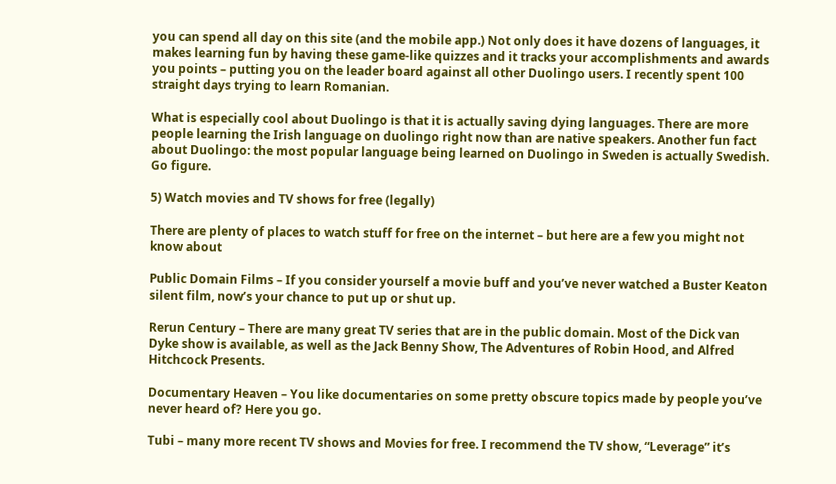you can spend all day on this site (and the mobile app.) Not only does it have dozens of languages, it makes learning fun by having these game-like quizzes and it tracks your accomplishments and awards you points – putting you on the leader board against all other Duolingo users. I recently spent 100 straight days trying to learn Romanian.

What is especially cool about Duolingo is that it is actually saving dying languages. There are more people learning the Irish language on duolingo right now than are native speakers. Another fun fact about Duolingo: the most popular language being learned on Duolingo in Sweden is actually Swedish. Go figure.

5) Watch movies and TV shows for free (legally)

There are plenty of places to watch stuff for free on the internet – but here are a few you might not know about

Public Domain Films – If you consider yourself a movie buff and you’ve never watched a Buster Keaton silent film, now’s your chance to put up or shut up.

Rerun Century – There are many great TV series that are in the public domain. Most of the Dick van Dyke show is available, as well as the Jack Benny Show, The Adventures of Robin Hood, and Alfred Hitchcock Presents.

Documentary Heaven – You like documentaries on some pretty obscure topics made by people you’ve never heard of? Here you go.

Tubi – many more recent TV shows and Movies for free. I recommend the TV show, “Leverage” it’s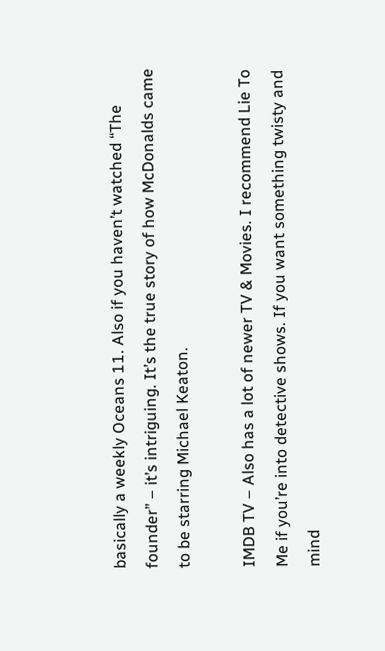basically a weekly Oceans 11. Also if you haven’t watched “The founder” – it’s intriguing. It’s the true story of how McDonalds came to be starring Michael Keaton.

IMDB TV – Also has a lot of newer TV & Movies. I recommend Lie To Me if you’re into detective shows. If you want something twisty and mind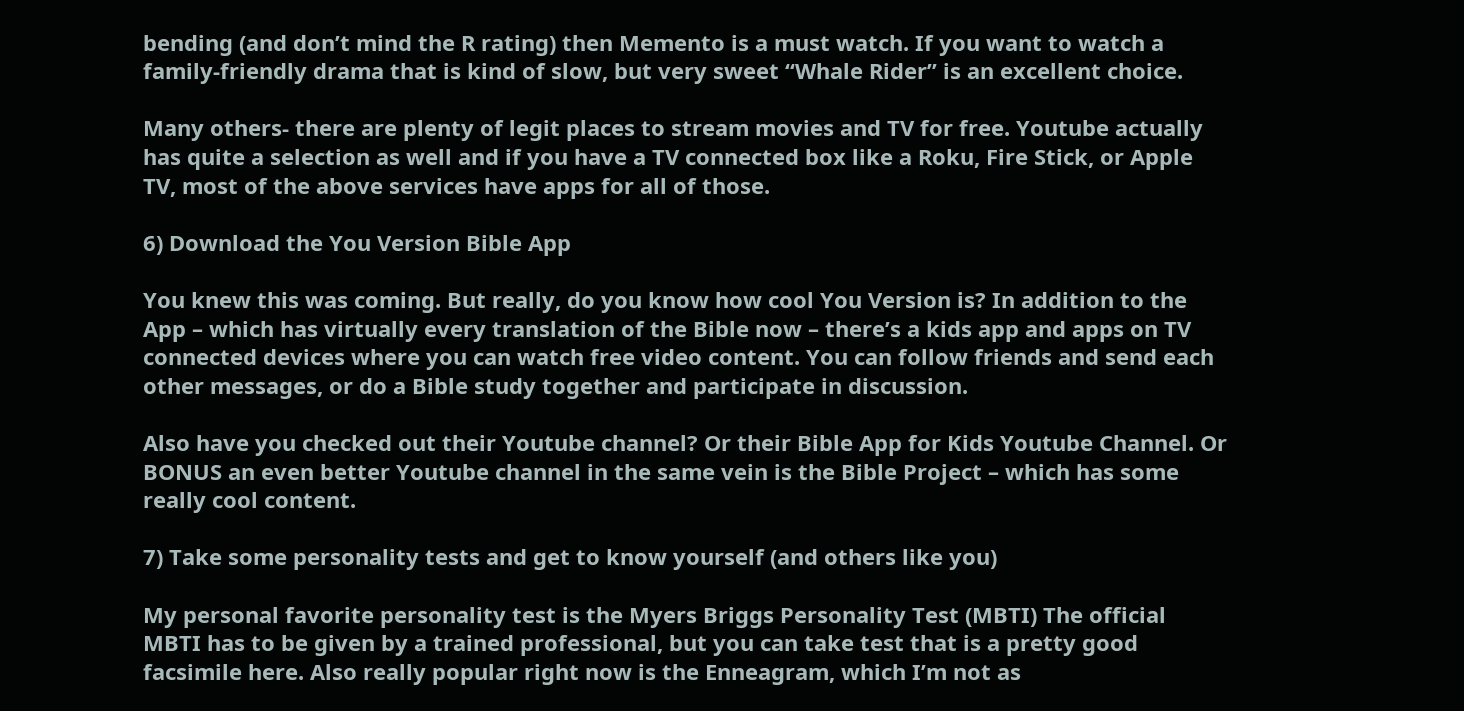bending (and don’t mind the R rating) then Memento is a must watch. If you want to watch a family-friendly drama that is kind of slow, but very sweet “Whale Rider” is an excellent choice.

Many others- there are plenty of legit places to stream movies and TV for free. Youtube actually has quite a selection as well and if you have a TV connected box like a Roku, Fire Stick, or Apple TV, most of the above services have apps for all of those.

6) Download the You Version Bible App

You knew this was coming. But really, do you know how cool You Version is? In addition to the App – which has virtually every translation of the Bible now – there’s a kids app and apps on TV connected devices where you can watch free video content. You can follow friends and send each other messages, or do a Bible study together and participate in discussion.

Also have you checked out their Youtube channel? Or their Bible App for Kids Youtube Channel. Or BONUS an even better Youtube channel in the same vein is the Bible Project – which has some really cool content.

7) Take some personality tests and get to know yourself (and others like you)

My personal favorite personality test is the Myers Briggs Personality Test (MBTI) The official MBTI has to be given by a trained professional, but you can take test that is a pretty good facsimile here. Also really popular right now is the Enneagram, which I’m not as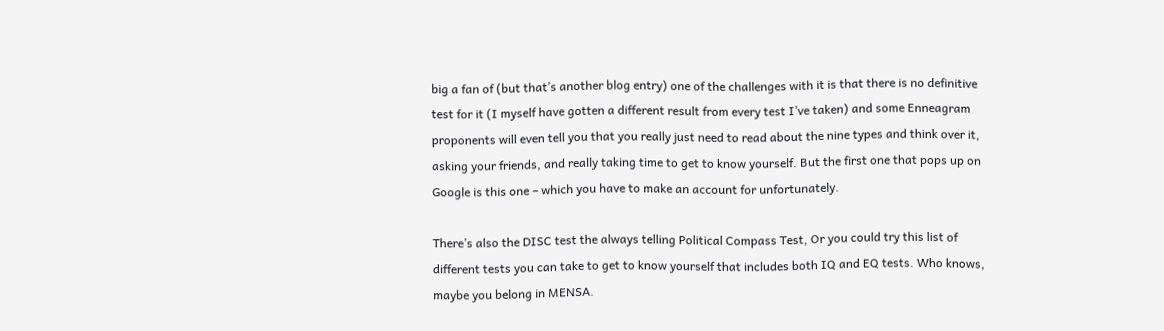big a fan of (but that’s another blog entry) one of the challenges with it is that there is no definitive test for it (I myself have gotten a different result from every test I’ve taken) and some Enneagram proponents will even tell you that you really just need to read about the nine types and think over it, asking your friends, and really taking time to get to know yourself. But the first one that pops up on Google is this one – which you have to make an account for unfortunately.

There’s also the DISC test the always telling Political Compass Test, Or you could try this list of different tests you can take to get to know yourself that includes both IQ and EQ tests. Who knows, maybe you belong in MENSA.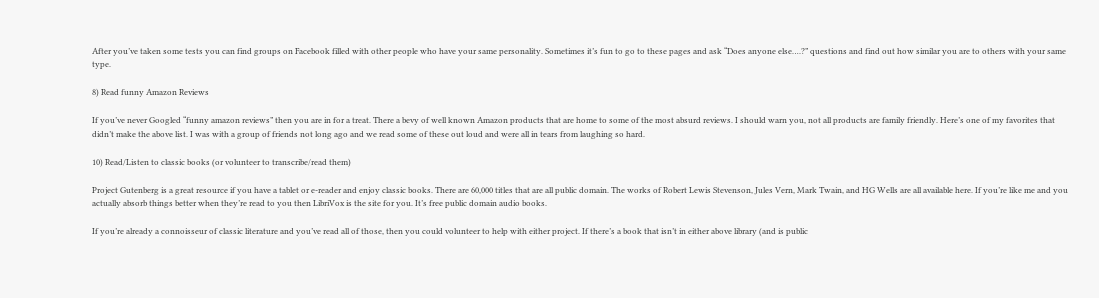After you’ve taken some tests you can find groups on Facebook filled with other people who have your same personality. Sometimes it’s fun to go to these pages and ask “Does anyone else….?” questions and find out how similar you are to others with your same type.

8) Read funny Amazon Reviews

If you’ve never Googled “funny amazon reviews” then you are in for a treat. There a bevy of well known Amazon products that are home to some of the most absurd reviews. I should warn you, not all products are family friendly. Here’s one of my favorites that didn’t make the above list. I was with a group of friends not long ago and we read some of these out loud and were all in tears from laughing so hard.

10) Read/Listen to classic books (or volunteer to transcribe/read them)

Project Gutenberg is a great resource if you have a tablet or e-reader and enjoy classic books. There are 60,000 titles that are all public domain. The works of Robert Lewis Stevenson, Jules Vern, Mark Twain, and HG Wells are all available here. If you’re like me and you actually absorb things better when they’re read to you then LibriVox is the site for you. It’s free public domain audio books.

If you’re already a connoisseur of classic literature and you’ve read all of those, then you could volunteer to help with either project. If there’s a book that isn’t in either above library (and is public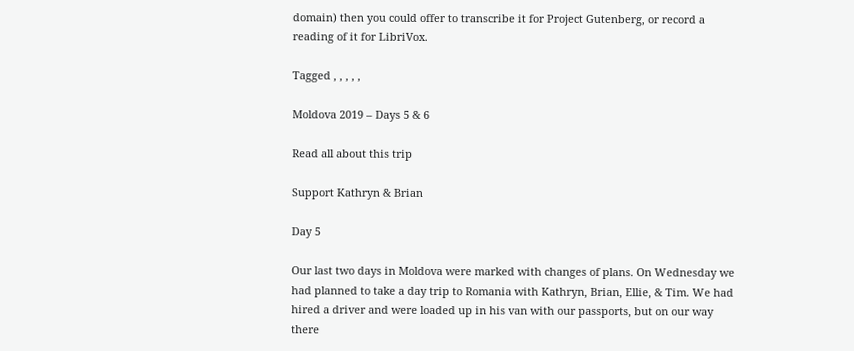domain) then you could offer to transcribe it for Project Gutenberg, or record a reading of it for LibriVox.

Tagged , , , , ,

Moldova 2019 – Days 5 & 6

Read all about this trip

Support Kathryn & Brian

Day 5

Our last two days in Moldova were marked with changes of plans. On Wednesday we had planned to take a day trip to Romania with Kathryn, Brian, Ellie, & Tim. We had hired a driver and were loaded up in his van with our passports, but on our way there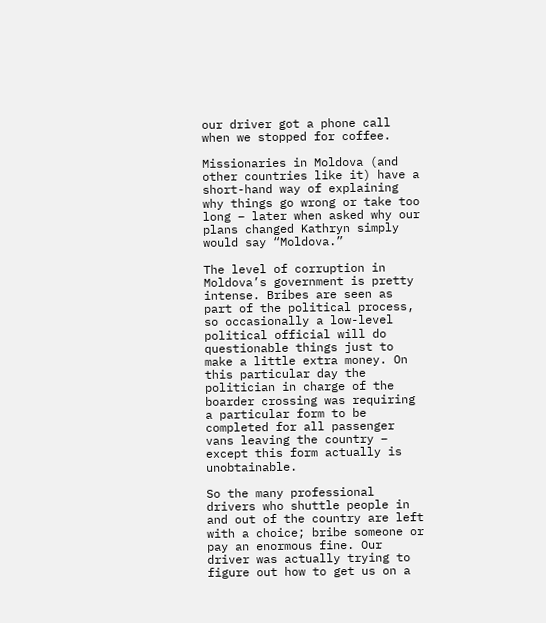our driver got a phone call when we stopped for coffee.

Missionaries in Moldova (and other countries like it) have a short-hand way of explaining why things go wrong or take too long – later when asked why our plans changed Kathryn simply would say “Moldova.”

The level of corruption in Moldova’s government is pretty intense. Bribes are seen as part of the political process, so occasionally a low-level political official will do questionable things just to make a little extra money. On this particular day the politician in charge of the boarder crossing was requiring a particular form to be completed for all passenger vans leaving the country – except this form actually is unobtainable.

So the many professional drivers who shuttle people in and out of the country are left with a choice; bribe someone or pay an enormous fine. Our driver was actually trying to figure out how to get us on a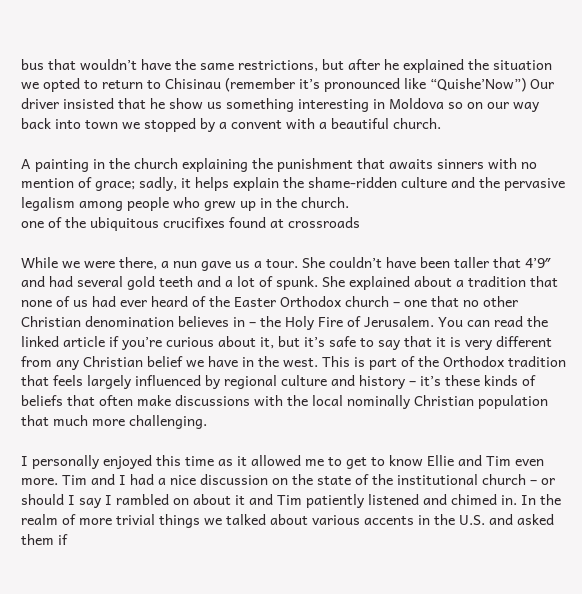bus that wouldn’t have the same restrictions, but after he explained the situation we opted to return to Chisinau (remember it’s pronounced like “Quishe’Now”) Our driver insisted that he show us something interesting in Moldova so on our way back into town we stopped by a convent with a beautiful church.

A painting in the church explaining the punishment that awaits sinners with no mention of grace; sadly, it helps explain the shame-ridden culture and the pervasive legalism among people who grew up in the church.
one of the ubiquitous crucifixes found at crossroads

While we were there, a nun gave us a tour. She couldn’t have been taller that 4’9″ and had several gold teeth and a lot of spunk. She explained about a tradition that none of us had ever heard of the Easter Orthodox church – one that no other Christian denomination believes in – the Holy Fire of Jerusalem. You can read the linked article if you’re curious about it, but it’s safe to say that it is very different from any Christian belief we have in the west. This is part of the Orthodox tradition that feels largely influenced by regional culture and history – it’s these kinds of beliefs that often make discussions with the local nominally Christian population that much more challenging.

I personally enjoyed this time as it allowed me to get to know Ellie and Tim even more. Tim and I had a nice discussion on the state of the institutional church – or should I say I rambled on about it and Tim patiently listened and chimed in. In the realm of more trivial things we talked about various accents in the U.S. and asked them if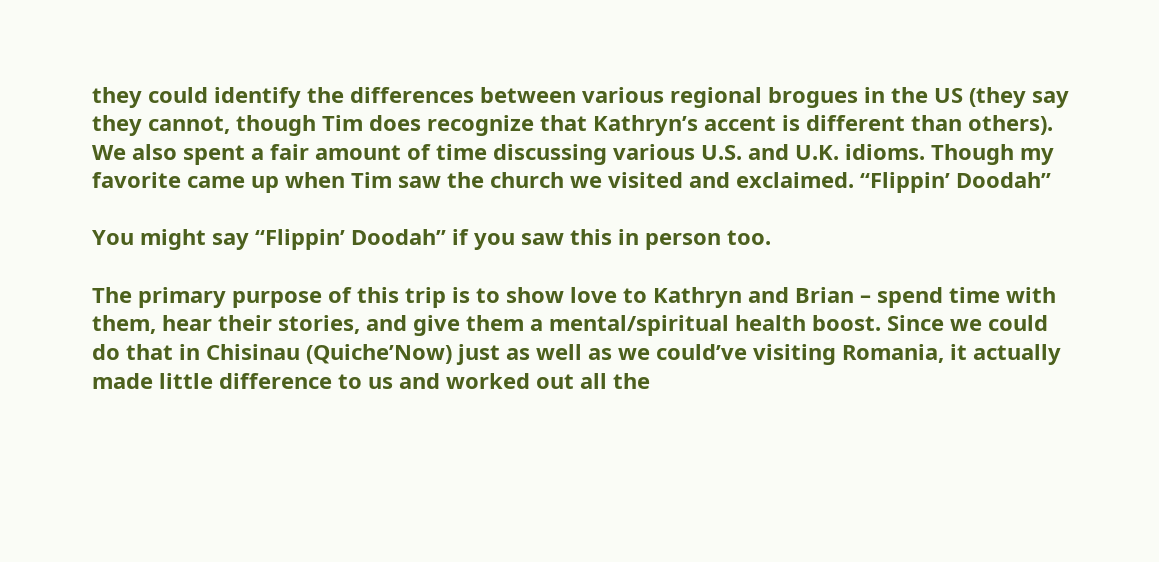they could identify the differences between various regional brogues in the US (they say they cannot, though Tim does recognize that Kathryn’s accent is different than others). We also spent a fair amount of time discussing various U.S. and U.K. idioms. Though my favorite came up when Tim saw the church we visited and exclaimed. “Flippin’ Doodah”

You might say “Flippin’ Doodah” if you saw this in person too.

The primary purpose of this trip is to show love to Kathryn and Brian – spend time with them, hear their stories, and give them a mental/spiritual health boost. Since we could do that in Chisinau (Quiche’Now) just as well as we could’ve visiting Romania, it actually made little difference to us and worked out all the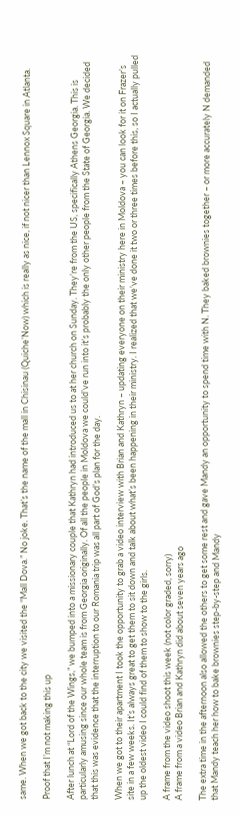same. When we got back to the city we visited the “Mall Dova.” No joke. That’s the name of the mall in Chisinau (Quiche’Now) which is really as nice, if not nicer than Lennox Square in Atlanta.

Proof that I’m not making this up

After lunch at “Lord of the Wings,” we bumped into a missionary couple that Kathryn had introduced us to at her church on Sunday. They’re from the US, specifically Athens Georgia. This is particularly amusing since our whole team is from Georgia originally. Of all the people in Moldova we could’ve run into it’s probably the only other people from the State of Georgia. We decided that this was evidence that the interruption to our Romania trip was all part of God’s plan for the day.

When we got to their apartment I took the opportunity to grab a video interview with Brian and Kathryn – updating everyone on their ministry here in Moldova – you can look for it on Frazer’s site in a few weeks. It’s always great to get them to sit down and talk about what’s been happening in their ministry. I realized that we’ve done it two or three times before this, so I actually pulled up the oldest video I could find of them to show to the girls.

A frame from the video shoot this week (not color graded, sorry)
A frame from a video Brian and Kathryn did about seven years ago

The extra time in the afternoon also allowed the others to get some rest and gave Mandy an opportunity to spend time with N. They baked brownies together – or more accurately N demanded that Mandy teach her how to bake brownies step-by-step and Mandy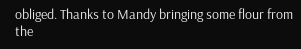obliged. Thanks to Mandy bringing some flour from the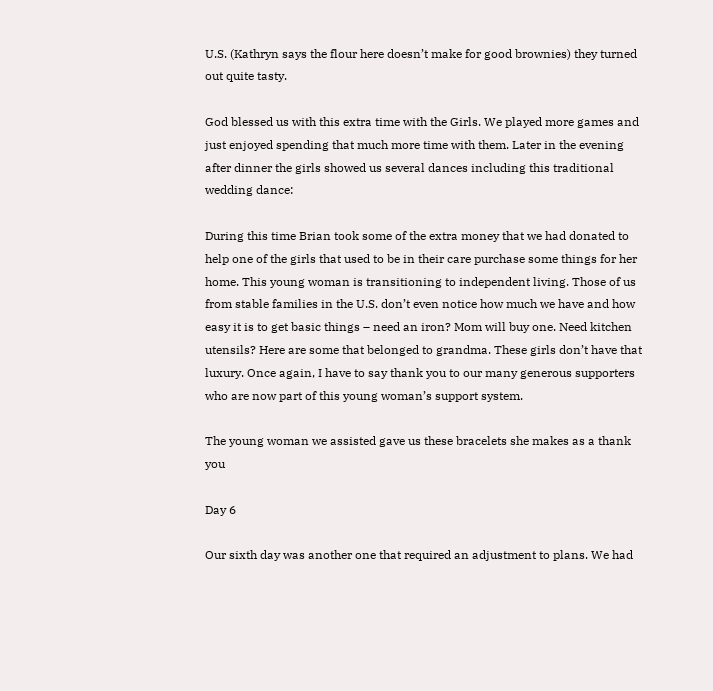U.S. (Kathryn says the flour here doesn’t make for good brownies) they turned out quite tasty.

God blessed us with this extra time with the Girls. We played more games and just enjoyed spending that much more time with them. Later in the evening after dinner the girls showed us several dances including this traditional wedding dance:

During this time Brian took some of the extra money that we had donated to help one of the girls that used to be in their care purchase some things for her home. This young woman is transitioning to independent living. Those of us from stable families in the U.S. don’t even notice how much we have and how easy it is to get basic things – need an iron? Mom will buy one. Need kitchen utensils? Here are some that belonged to grandma. These girls don’t have that luxury. Once again, I have to say thank you to our many generous supporters who are now part of this young woman’s support system.

The young woman we assisted gave us these bracelets she makes as a thank you

Day 6

Our sixth day was another one that required an adjustment to plans. We had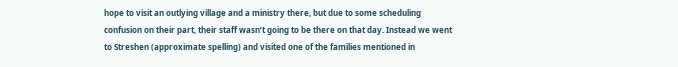hope to visit an outlying village and a ministry there, but due to some scheduling confusion on their part, their staff wasn’t going to be there on that day. Instead we went to Streshen (approximate spelling) and visited one of the families mentioned in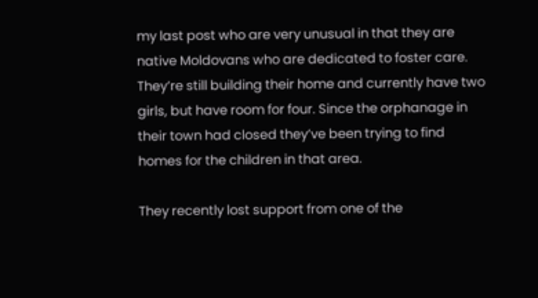my last post who are very unusual in that they are native Moldovans who are dedicated to foster care. They’re still building their home and currently have two girls, but have room for four. Since the orphanage in their town had closed they’ve been trying to find homes for the children in that area.

They recently lost support from one of the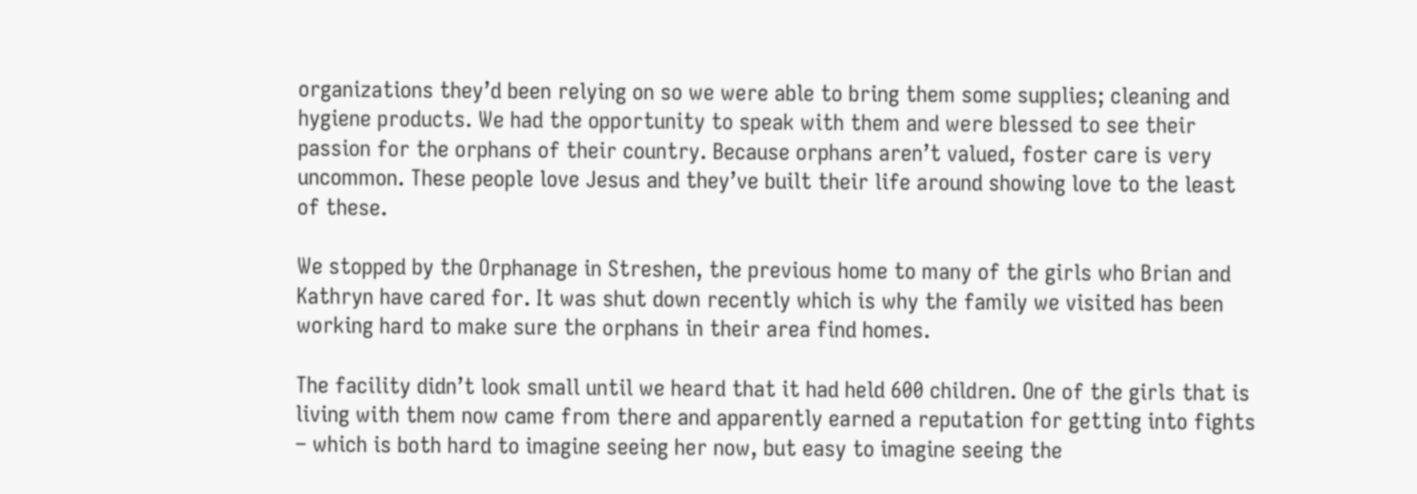organizations they’d been relying on so we were able to bring them some supplies; cleaning and hygiene products. We had the opportunity to speak with them and were blessed to see their passion for the orphans of their country. Because orphans aren’t valued, foster care is very uncommon. These people love Jesus and they’ve built their life around showing love to the least of these.

We stopped by the Orphanage in Streshen, the previous home to many of the girls who Brian and Kathryn have cared for. It was shut down recently which is why the family we visited has been working hard to make sure the orphans in their area find homes.

The facility didn’t look small until we heard that it had held 600 children. One of the girls that is living with them now came from there and apparently earned a reputation for getting into fights – which is both hard to imagine seeing her now, but easy to imagine seeing the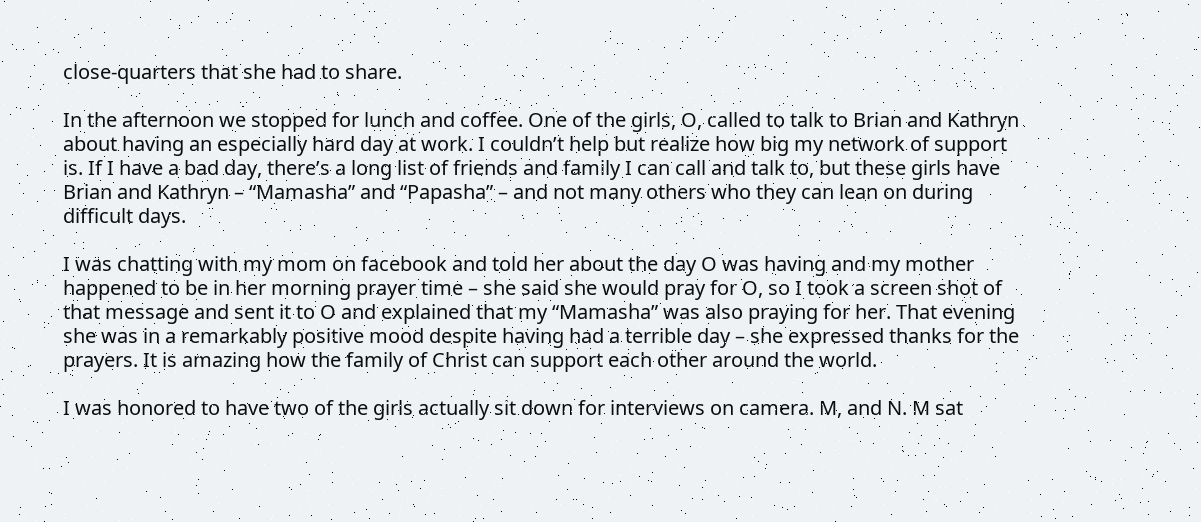close-quarters that she had to share.

In the afternoon we stopped for lunch and coffee. One of the girls, O, called to talk to Brian and Kathryn about having an especially hard day at work. I couldn’t help but realize how big my network of support is. If I have a bad day, there’s a long list of friends and family I can call and talk to, but these girls have Brian and Kathryn – “Mamasha” and “Papasha” – and not many others who they can lean on during difficult days.

I was chatting with my mom on facebook and told her about the day O was having and my mother happened to be in her morning prayer time – she said she would pray for O, so I took a screen shot of that message and sent it to O and explained that my “Mamasha” was also praying for her. That evening she was in a remarkably positive mood despite having had a terrible day – she expressed thanks for the prayers. It is amazing how the family of Christ can support each other around the world.

I was honored to have two of the girls actually sit down for interviews on camera. M, and N. M sat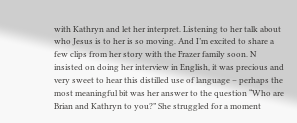with Kathryn and let her interpret. Listening to her talk about who Jesus is to her is so moving. And I’m excited to share a few clips from her story with the Frazer family soon. N insisted on doing her interview in English, it was precious and very sweet to hear this distilled use of language – perhaps the most meaningful bit was her answer to the question “Who are Brian and Kathryn to you?” She struggled for a moment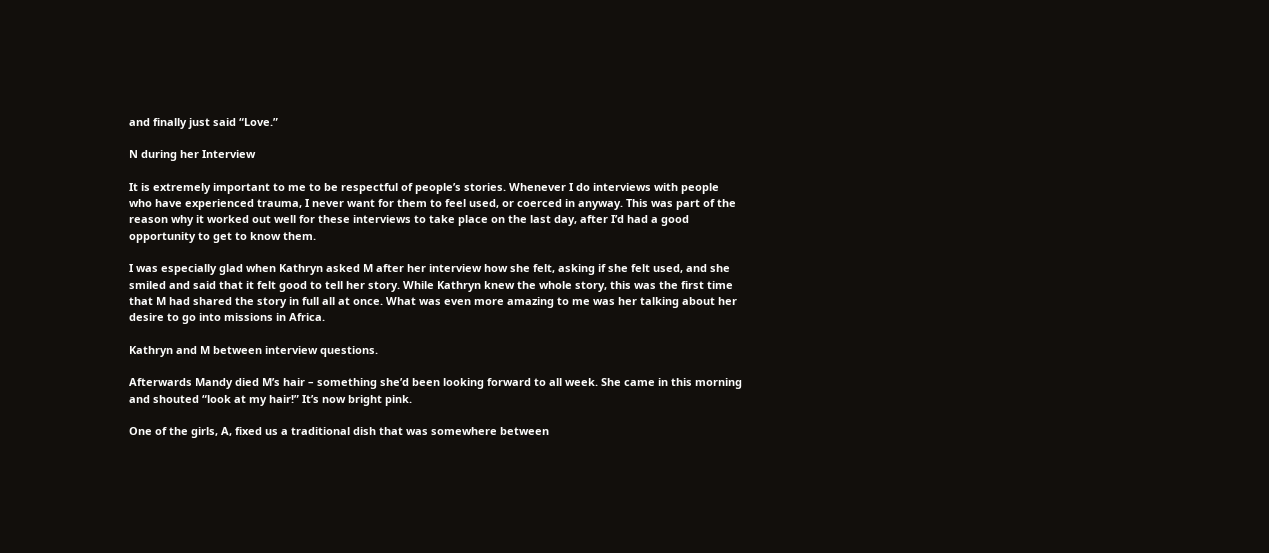and finally just said “Love.”

N during her Interview

It is extremely important to me to be respectful of people’s stories. Whenever I do interviews with people who have experienced trauma, I never want for them to feel used, or coerced in anyway. This was part of the reason why it worked out well for these interviews to take place on the last day, after I’d had a good opportunity to get to know them.

I was especially glad when Kathryn asked M after her interview how she felt, asking if she felt used, and she smiled and said that it felt good to tell her story. While Kathryn knew the whole story, this was the first time that M had shared the story in full all at once. What was even more amazing to me was her talking about her desire to go into missions in Africa.

Kathryn and M between interview questions.

Afterwards Mandy died M’s hair – something she’d been looking forward to all week. She came in this morning and shouted “look at my hair!” It’s now bright pink.

One of the girls, A, fixed us a traditional dish that was somewhere between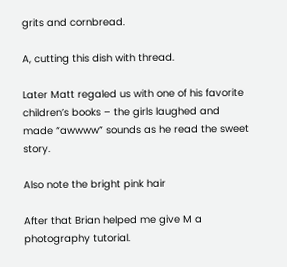grits and cornbread.

A, cutting this dish with thread.

Later Matt regaled us with one of his favorite children’s books – the girls laughed and made “awwww” sounds as he read the sweet story.

Also note the bright pink hair

After that Brian helped me give M a photography tutorial.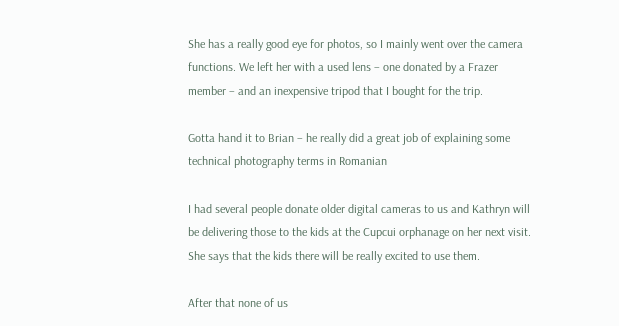She has a really good eye for photos, so I mainly went over the camera functions. We left her with a used lens – one donated by a Frazer member – and an inexpensive tripod that I bought for the trip.

Gotta hand it to Brian – he really did a great job of explaining some technical photography terms in Romanian

I had several people donate older digital cameras to us and Kathryn will be delivering those to the kids at the Cupcui orphanage on her next visit. She says that the kids there will be really excited to use them.

After that none of us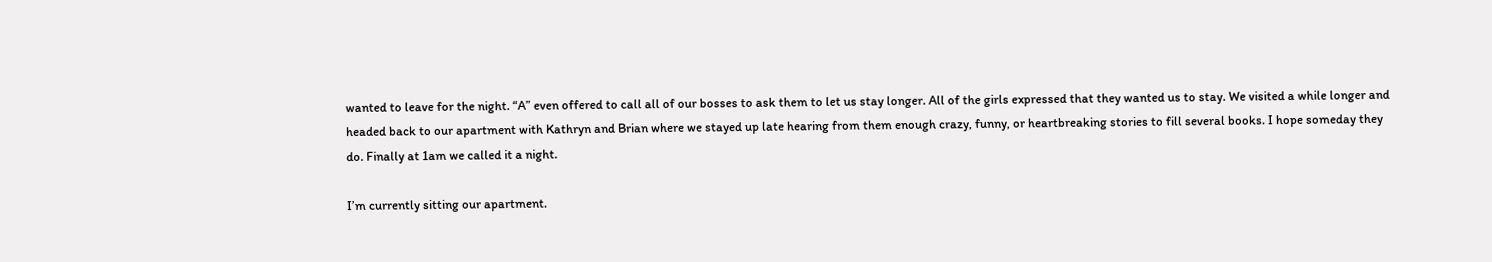wanted to leave for the night. “A” even offered to call all of our bosses to ask them to let us stay longer. All of the girls expressed that they wanted us to stay. We visited a while longer and headed back to our apartment with Kathryn and Brian where we stayed up late hearing from them enough crazy, funny, or heartbreaking stories to fill several books. I hope someday they do. Finally at 1am we called it a night.

I’m currently sitting our apartment.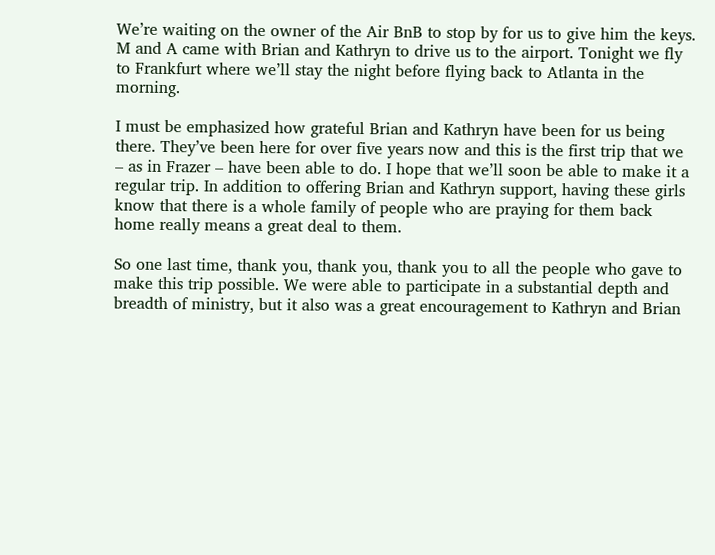We’re waiting on the owner of the Air BnB to stop by for us to give him the keys. M and A came with Brian and Kathryn to drive us to the airport. Tonight we fly to Frankfurt where we’ll stay the night before flying back to Atlanta in the morning.

I must be emphasized how grateful Brian and Kathryn have been for us being there. They’ve been here for over five years now and this is the first trip that we – as in Frazer – have been able to do. I hope that we’ll soon be able to make it a regular trip. In addition to offering Brian and Kathryn support, having these girls know that there is a whole family of people who are praying for them back home really means a great deal to them.

So one last time, thank you, thank you, thank you to all the people who gave to make this trip possible. We were able to participate in a substantial depth and breadth of ministry, but it also was a great encouragement to Kathryn and Brian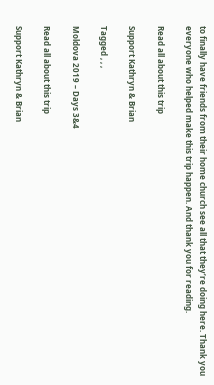to finally have friends from their home church see all that they’re doing here. Thank you everyone who helped make this trip happen. And thank you for reading.

Read all about this trip

Support Kathryn & Brian

Tagged , , ,

Moldova 2019 – Days 3&4

Read all about this trip

Support Kathryn & Brian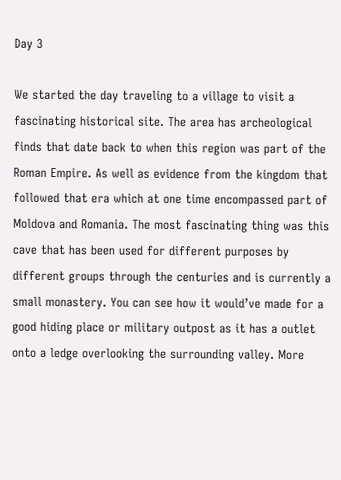Day 3

We started the day traveling to a village to visit a fascinating historical site. The area has archeological finds that date back to when this region was part of the Roman Empire. As well as evidence from the kingdom that followed that era which at one time encompassed part of Moldova and Romania. The most fascinating thing was this cave that has been used for different purposes by different groups through the centuries and is currently a small monastery. You can see how it would’ve made for a good hiding place or military outpost as it has a outlet onto a ledge overlooking the surrounding valley. More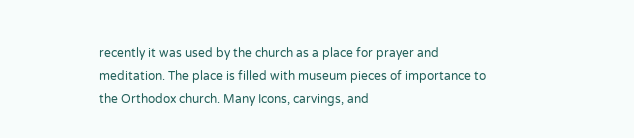recently it was used by the church as a place for prayer and meditation. The place is filled with museum pieces of importance to the Orthodox church. Many Icons, carvings, and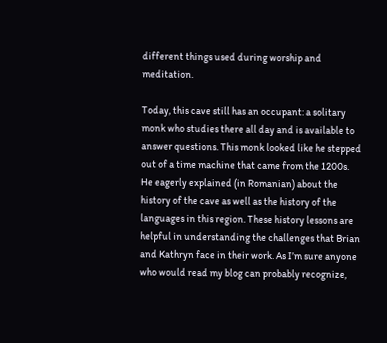different things used during worship and meditation.

Today, this cave still has an occupant: a solitary monk who studies there all day and is available to answer questions. This monk looked like he stepped out of a time machine that came from the 1200s. He eagerly explained (in Romanian) about the history of the cave as well as the history of the languages in this region. These history lessons are helpful in understanding the challenges that Brian and Kathryn face in their work. As I’m sure anyone who would read my blog can probably recognize,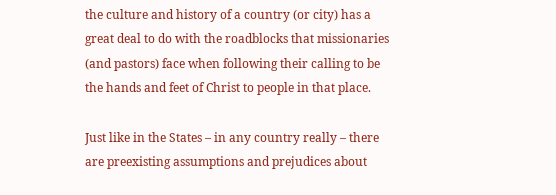the culture and history of a country (or city) has a great deal to do with the roadblocks that missionaries (and pastors) face when following their calling to be the hands and feet of Christ to people in that place.

Just like in the States – in any country really – there are preexisting assumptions and prejudices about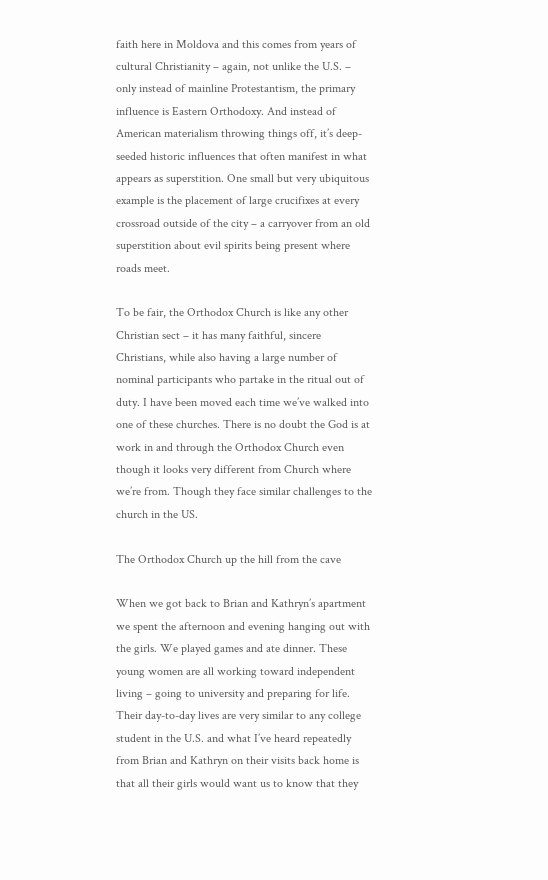faith here in Moldova and this comes from years of cultural Christianity – again, not unlike the U.S. – only instead of mainline Protestantism, the primary influence is Eastern Orthodoxy. And instead of American materialism throwing things off, it’s deep-seeded historic influences that often manifest in what appears as superstition. One small but very ubiquitous example is the placement of large crucifixes at every crossroad outside of the city – a carryover from an old superstition about evil spirits being present where roads meet.

To be fair, the Orthodox Church is like any other Christian sect – it has many faithful, sincere Christians, while also having a large number of nominal participants who partake in the ritual out of duty. I have been moved each time we’ve walked into one of these churches. There is no doubt the God is at work in and through the Orthodox Church even though it looks very different from Church where we’re from. Though they face similar challenges to the church in the US.

The Orthodox Church up the hill from the cave

When we got back to Brian and Kathryn’s apartment we spent the afternoon and evening hanging out with the girls. We played games and ate dinner. These young women are all working toward independent living – going to university and preparing for life. Their day-to-day lives are very similar to any college student in the U.S. and what I’ve heard repeatedly from Brian and Kathryn on their visits back home is that all their girls would want us to know that they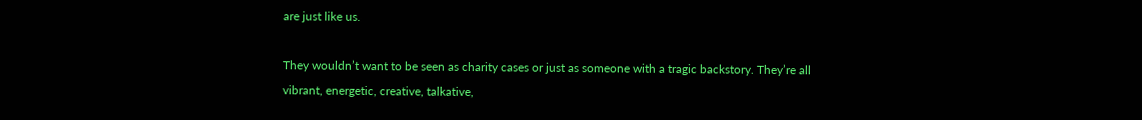are just like us.

They wouldn’t want to be seen as charity cases or just as someone with a tragic backstory. They’re all vibrant, energetic, creative, talkative,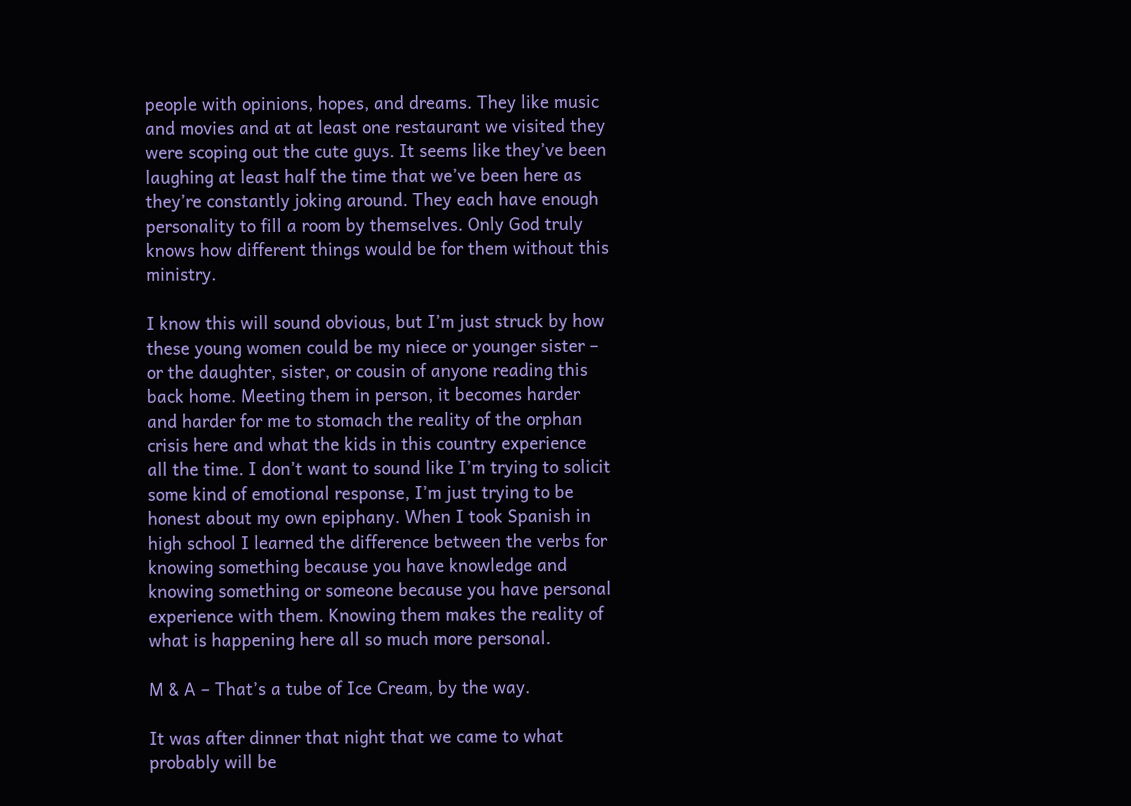people with opinions, hopes, and dreams. They like music and movies and at at least one restaurant we visited they were scoping out the cute guys. It seems like they’ve been laughing at least half the time that we’ve been here as they’re constantly joking around. They each have enough personality to fill a room by themselves. Only God truly knows how different things would be for them without this ministry.

I know this will sound obvious, but I’m just struck by how these young women could be my niece or younger sister – or the daughter, sister, or cousin of anyone reading this back home. Meeting them in person, it becomes harder and harder for me to stomach the reality of the orphan crisis here and what the kids in this country experience all the time. I don’t want to sound like I’m trying to solicit some kind of emotional response, I’m just trying to be honest about my own epiphany. When I took Spanish in high school I learned the difference between the verbs for knowing something because you have knowledge and knowing something or someone because you have personal experience with them. Knowing them makes the reality of what is happening here all so much more personal.

M & A – That’s a tube of Ice Cream, by the way.

It was after dinner that night that we came to what probably will be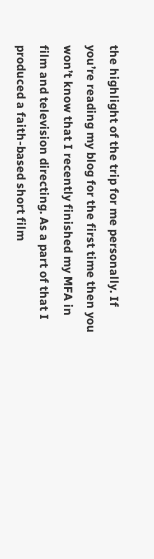the highlight of the trip for me personally. If you’re reading my blog for the first time then you won’t know that I recently finished my MFA in film and television directing. As a part of that I produced a faith-based short film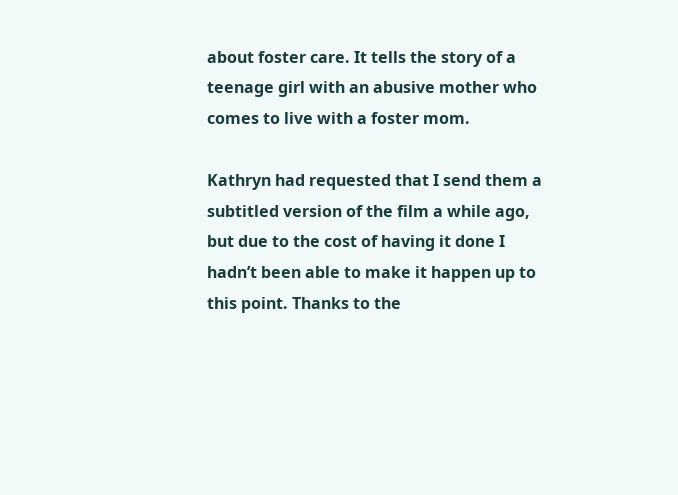about foster care. It tells the story of a teenage girl with an abusive mother who comes to live with a foster mom.

Kathryn had requested that I send them a subtitled version of the film a while ago, but due to the cost of having it done I hadn’t been able to make it happen up to this point. Thanks to the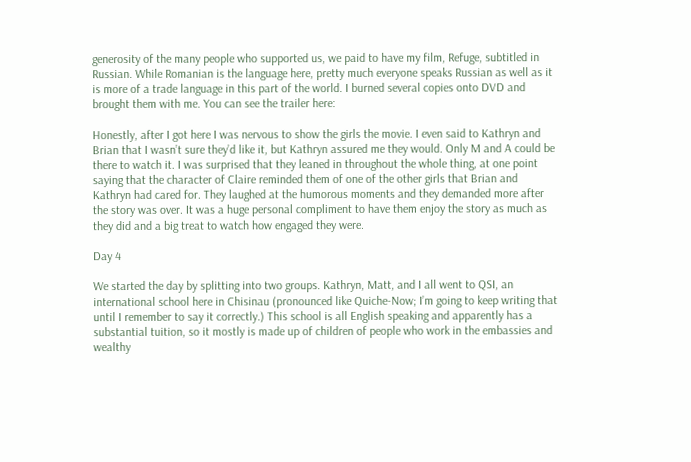generosity of the many people who supported us, we paid to have my film, Refuge, subtitled in Russian. While Romanian is the language here, pretty much everyone speaks Russian as well as it is more of a trade language in this part of the world. I burned several copies onto DVD and brought them with me. You can see the trailer here:

Honestly, after I got here I was nervous to show the girls the movie. I even said to Kathryn and Brian that I wasn’t sure they’d like it, but Kathryn assured me they would. Only M and A could be there to watch it. I was surprised that they leaned in throughout the whole thing, at one point saying that the character of Claire reminded them of one of the other girls that Brian and Kathryn had cared for. They laughed at the humorous moments and they demanded more after the story was over. It was a huge personal compliment to have them enjoy the story as much as they did and a big treat to watch how engaged they were.

Day 4

We started the day by splitting into two groups. Kathryn, Matt, and I all went to QSI, an international school here in Chisinau (pronounced like Quiche-Now; I’m going to keep writing that until I remember to say it correctly.) This school is all English speaking and apparently has a substantial tuition, so it mostly is made up of children of people who work in the embassies and wealthy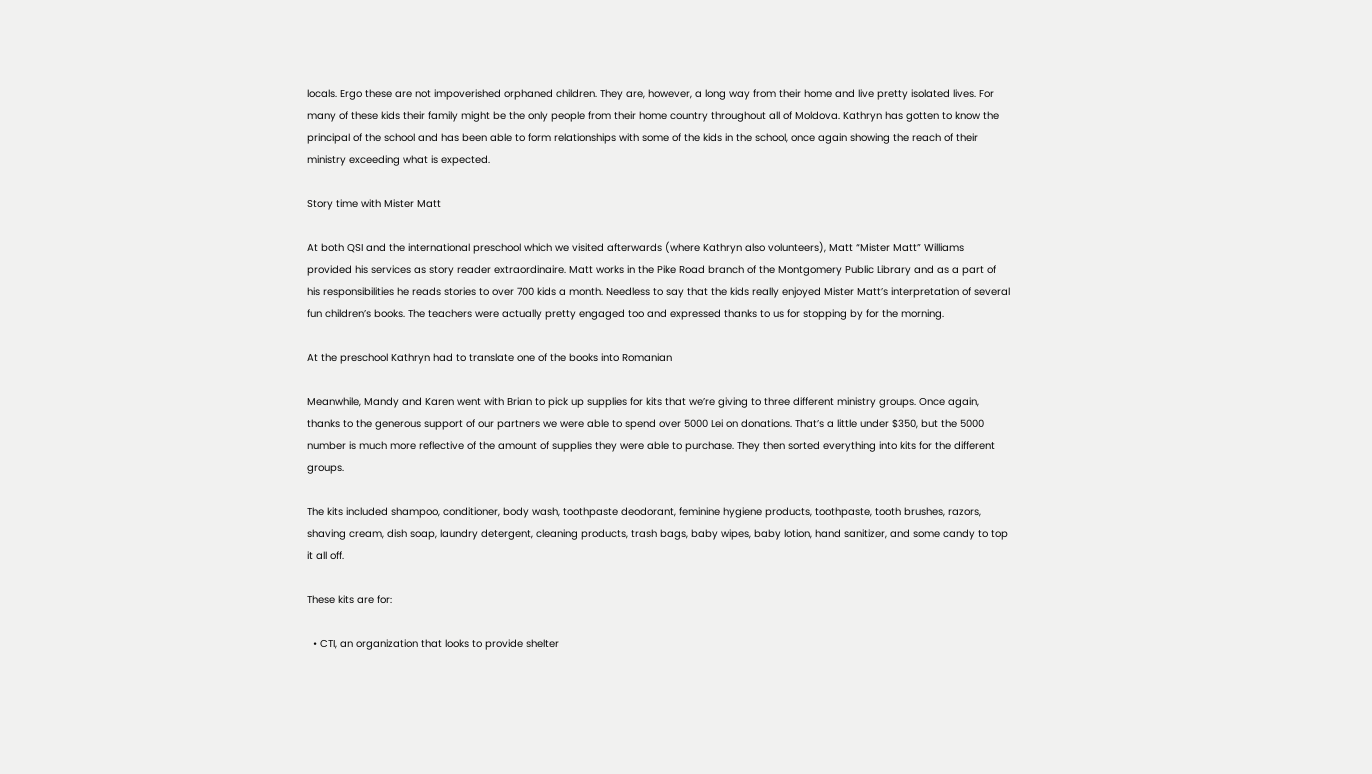locals. Ergo these are not impoverished orphaned children. They are, however, a long way from their home and live pretty isolated lives. For many of these kids their family might be the only people from their home country throughout all of Moldova. Kathryn has gotten to know the principal of the school and has been able to form relationships with some of the kids in the school, once again showing the reach of their ministry exceeding what is expected.

Story time with Mister Matt

At both QSI and the international preschool which we visited afterwards (where Kathryn also volunteers), Matt “Mister Matt” Williams provided his services as story reader extraordinaire. Matt works in the Pike Road branch of the Montgomery Public Library and as a part of his responsibilities he reads stories to over 700 kids a month. Needless to say that the kids really enjoyed Mister Matt’s interpretation of several fun children’s books. The teachers were actually pretty engaged too and expressed thanks to us for stopping by for the morning.

At the preschool Kathryn had to translate one of the books into Romanian

Meanwhile, Mandy and Karen went with Brian to pick up supplies for kits that we’re giving to three different ministry groups. Once again, thanks to the generous support of our partners we were able to spend over 5000 Lei on donations. That’s a little under $350, but the 5000 number is much more reflective of the amount of supplies they were able to purchase. They then sorted everything into kits for the different groups.

The kits included shampoo, conditioner, body wash, toothpaste deodorant, feminine hygiene products, toothpaste, tooth brushes, razors, shaving cream, dish soap, laundry detergent, cleaning products, trash bags, baby wipes, baby lotion, hand sanitizer, and some candy to top it all off.

These kits are for:

  • CTI, an organization that looks to provide shelter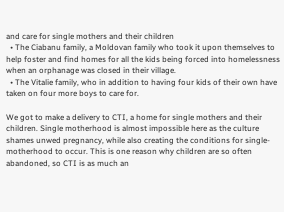and care for single mothers and their children
  • The Ciabanu family, a Moldovan family who took it upon themselves to help foster and find homes for all the kids being forced into homelessness when an orphanage was closed in their village.
  • The Vitalie family, who in addition to having four kids of their own have taken on four more boys to care for.

We got to make a delivery to CTI, a home for single mothers and their children. Single motherhood is almost impossible here as the culture shames unwed pregnancy, while also creating the conditions for single-motherhood to occur. This is one reason why children are so often abandoned, so CTI is as much an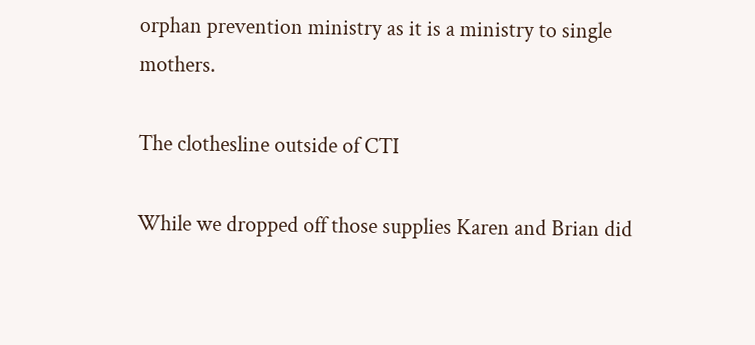orphan prevention ministry as it is a ministry to single mothers.

The clothesline outside of CTI

While we dropped off those supplies Karen and Brian did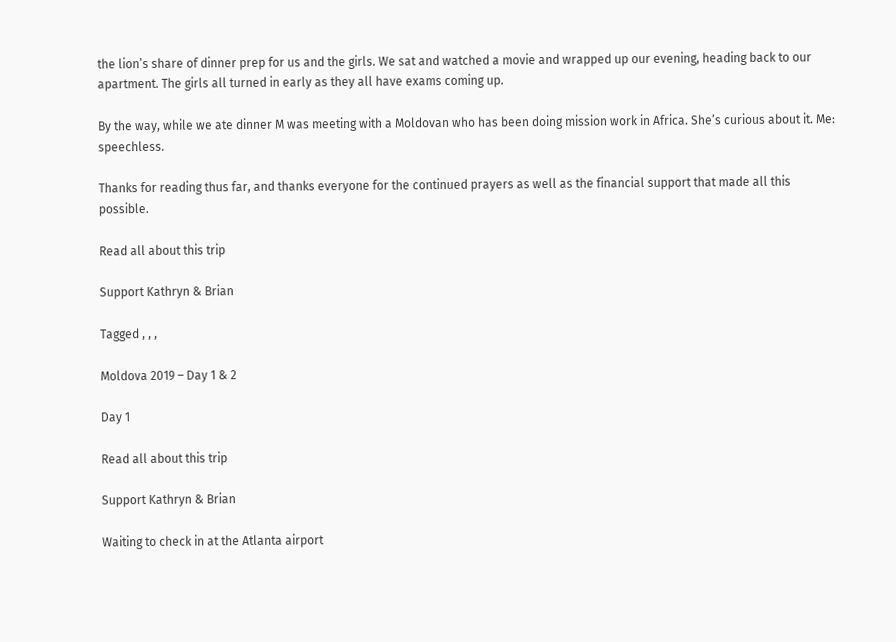the lion’s share of dinner prep for us and the girls. We sat and watched a movie and wrapped up our evening, heading back to our apartment. The girls all turned in early as they all have exams coming up.

By the way, while we ate dinner M was meeting with a Moldovan who has been doing mission work in Africa. She’s curious about it. Me: speechless.

Thanks for reading thus far, and thanks everyone for the continued prayers as well as the financial support that made all this possible.

Read all about this trip

Support Kathryn & Brian

Tagged , , ,

Moldova 2019 – Day 1 & 2

Day 1

Read all about this trip

Support Kathryn & Brian

Waiting to check in at the Atlanta airport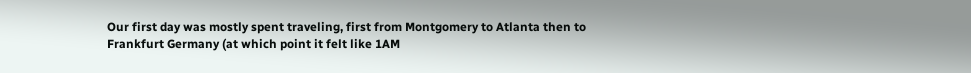Our first day was mostly spent traveling, first from Montgomery to Atlanta then to Frankfurt Germany (at which point it felt like 1AM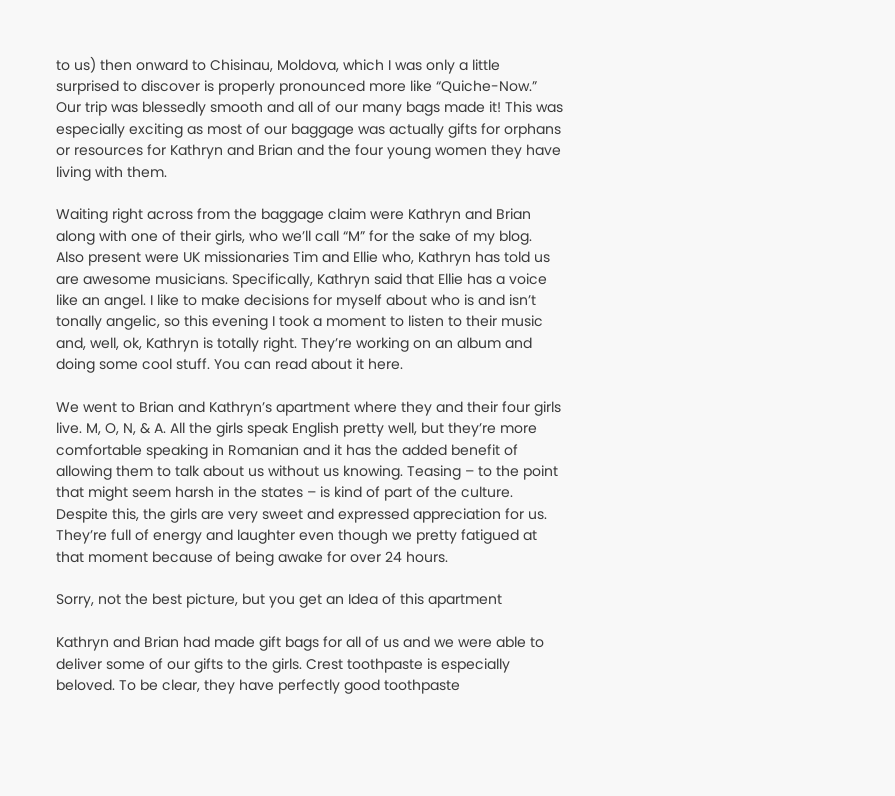to us) then onward to Chisinau, Moldova, which I was only a little surprised to discover is properly pronounced more like “Quiche-Now.” Our trip was blessedly smooth and all of our many bags made it! This was especially exciting as most of our baggage was actually gifts for orphans or resources for Kathryn and Brian and the four young women they have living with them.

Waiting right across from the baggage claim were Kathryn and Brian along with one of their girls, who we’ll call “M” for the sake of my blog. Also present were UK missionaries Tim and Ellie who, Kathryn has told us are awesome musicians. Specifically, Kathryn said that Ellie has a voice like an angel. I like to make decisions for myself about who is and isn’t tonally angelic, so this evening I took a moment to listen to their music and, well, ok, Kathryn is totally right. They’re working on an album and doing some cool stuff. You can read about it here.

We went to Brian and Kathryn’s apartment where they and their four girls live. M, O, N, & A. All the girls speak English pretty well, but they’re more comfortable speaking in Romanian and it has the added benefit of allowing them to talk about us without us knowing. Teasing – to the point that might seem harsh in the states – is kind of part of the culture. Despite this, the girls are very sweet and expressed appreciation for us. They’re full of energy and laughter even though we pretty fatigued at that moment because of being awake for over 24 hours.

Sorry, not the best picture, but you get an Idea of this apartment

Kathryn and Brian had made gift bags for all of us and we were able to deliver some of our gifts to the girls. Crest toothpaste is especially beloved. To be clear, they have perfectly good toothpaste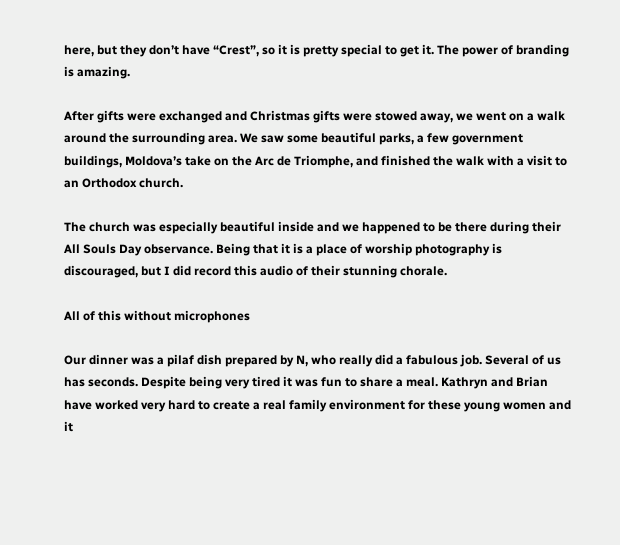here, but they don’t have “Crest”, so it is pretty special to get it. The power of branding is amazing.

After gifts were exchanged and Christmas gifts were stowed away, we went on a walk around the surrounding area. We saw some beautiful parks, a few government buildings, Moldova’s take on the Arc de Triomphe, and finished the walk with a visit to an Orthodox church.

The church was especially beautiful inside and we happened to be there during their All Souls Day observance. Being that it is a place of worship photography is discouraged, but I did record this audio of their stunning chorale.

All of this without microphones

Our dinner was a pilaf dish prepared by N, who really did a fabulous job. Several of us has seconds. Despite being very tired it was fun to share a meal. Kathryn and Brian have worked very hard to create a real family environment for these young women and it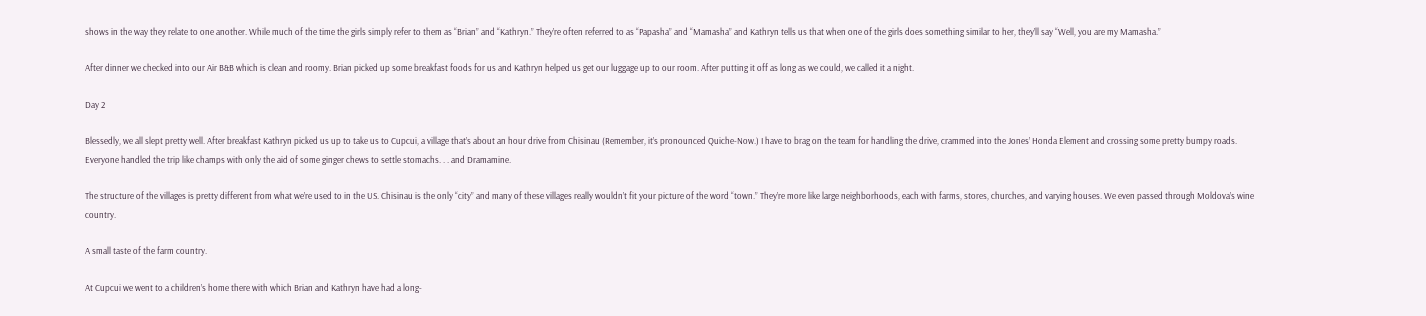shows in the way they relate to one another. While much of the time the girls simply refer to them as “Brian” and “Kathryn.” They’re often referred to as “Papasha” and “Mamasha” and Kathryn tells us that when one of the girls does something similar to her, they’ll say “Well, you are my Mamasha.”

After dinner we checked into our Air B&B which is clean and roomy. Brian picked up some breakfast foods for us and Kathryn helped us get our luggage up to our room. After putting it off as long as we could, we called it a night.

Day 2

Blessedly, we all slept pretty well. After breakfast Kathryn picked us up to take us to Cupcui, a village that’s about an hour drive from Chisinau (Remember, it’s pronounced Quiche-Now.) I have to brag on the team for handling the drive, crammed into the Jones’ Honda Element and crossing some pretty bumpy roads. Everyone handled the trip like champs with only the aid of some ginger chews to settle stomachs. . . and Dramamine.

The structure of the villages is pretty different from what we’re used to in the US. Chisinau is the only “city” and many of these villages really wouldn’t fit your picture of the word “town.” They’re more like large neighborhoods, each with farms, stores, churches, and varying houses. We even passed through Moldova’s wine country.

A small taste of the farm country.

At Cupcui we went to a children’s home there with which Brian and Kathryn have had a long-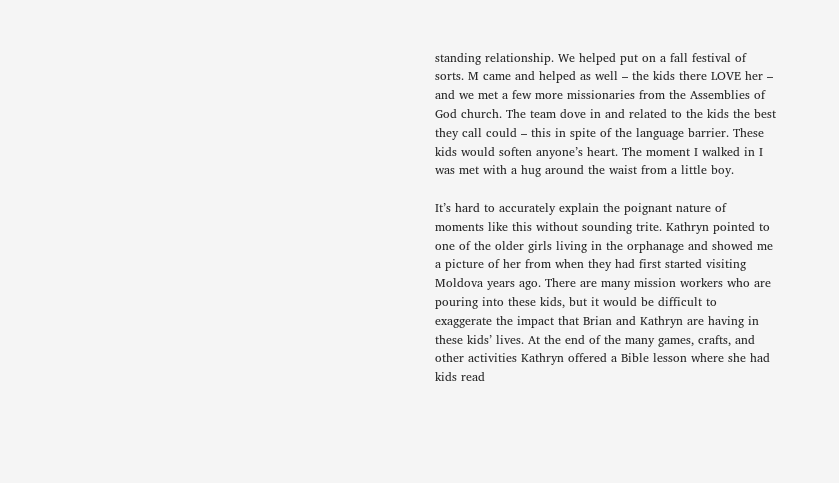standing relationship. We helped put on a fall festival of sorts. M came and helped as well – the kids there LOVE her – and we met a few more missionaries from the Assemblies of God church. The team dove in and related to the kids the best they call could – this in spite of the language barrier. These kids would soften anyone’s heart. The moment I walked in I was met with a hug around the waist from a little boy.

It’s hard to accurately explain the poignant nature of moments like this without sounding trite. Kathryn pointed to one of the older girls living in the orphanage and showed me a picture of her from when they had first started visiting Moldova years ago. There are many mission workers who are pouring into these kids, but it would be difficult to exaggerate the impact that Brian and Kathryn are having in these kids’ lives. At the end of the many games, crafts, and other activities Kathryn offered a Bible lesson where she had kids read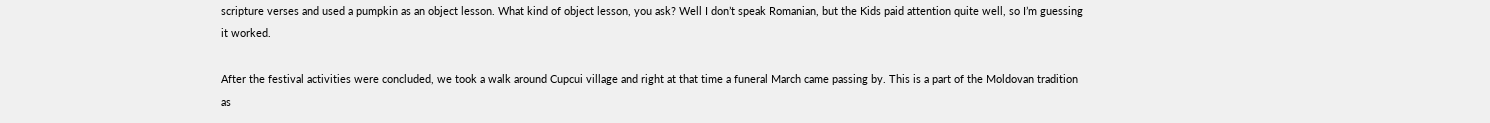scripture verses and used a pumpkin as an object lesson. What kind of object lesson, you ask? Well I don’t speak Romanian, but the Kids paid attention quite well, so I’m guessing it worked.

After the festival activities were concluded, we took a walk around Cupcui village and right at that time a funeral March came passing by. This is a part of the Moldovan tradition as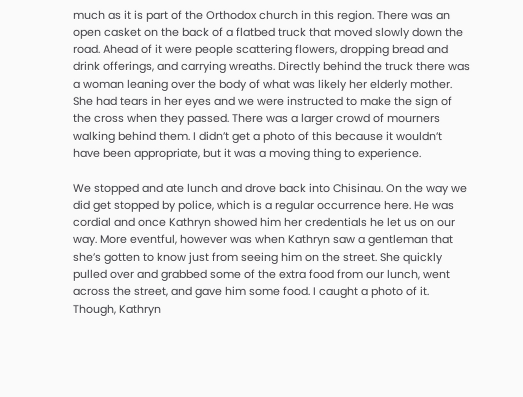much as it is part of the Orthodox church in this region. There was an open casket on the back of a flatbed truck that moved slowly down the road. Ahead of it were people scattering flowers, dropping bread and drink offerings, and carrying wreaths. Directly behind the truck there was a woman leaning over the body of what was likely her elderly mother. She had tears in her eyes and we were instructed to make the sign of the cross when they passed. There was a larger crowd of mourners walking behind them. I didn’t get a photo of this because it wouldn’t have been appropriate, but it was a moving thing to experience.

We stopped and ate lunch and drove back into Chisinau. On the way we did get stopped by police, which is a regular occurrence here. He was cordial and once Kathryn showed him her credentials he let us on our way. More eventful, however was when Kathryn saw a gentleman that she’s gotten to know just from seeing him on the street. She quickly pulled over and grabbed some of the extra food from our lunch, went across the street, and gave him some food. I caught a photo of it. Though, Kathryn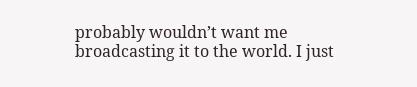probably wouldn’t want me broadcasting it to the world. I just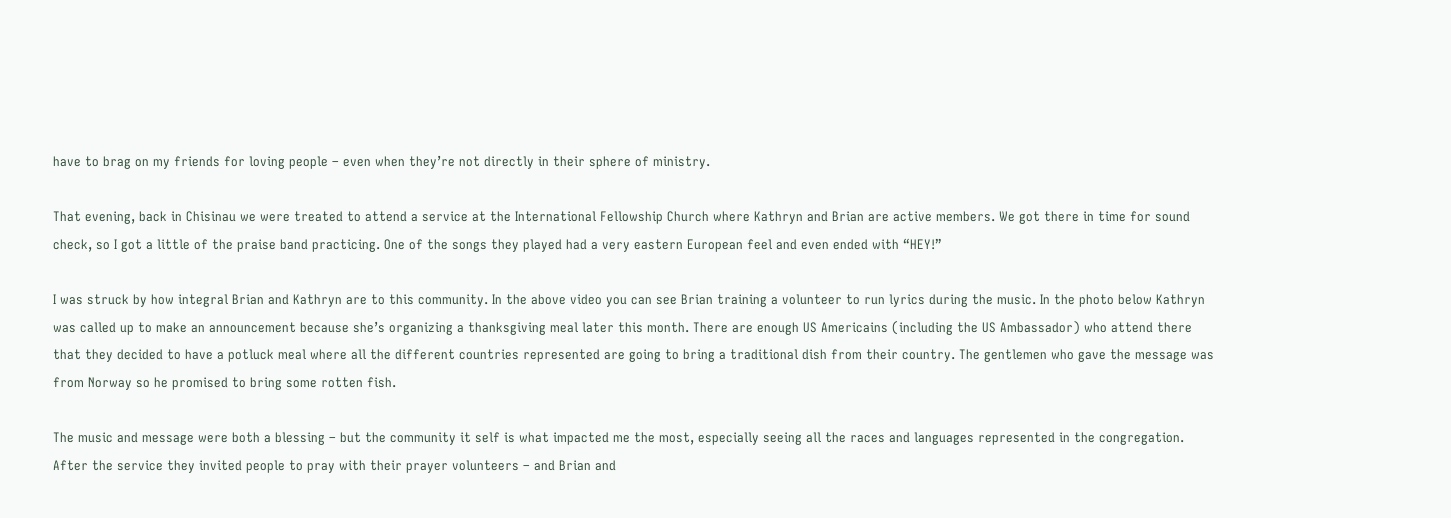have to brag on my friends for loving people – even when they’re not directly in their sphere of ministry.

That evening, back in Chisinau we were treated to attend a service at the International Fellowship Church where Kathryn and Brian are active members. We got there in time for sound check, so I got a little of the praise band practicing. One of the songs they played had a very eastern European feel and even ended with “HEY!”

I was struck by how integral Brian and Kathryn are to this community. In the above video you can see Brian training a volunteer to run lyrics during the music. In the photo below Kathryn was called up to make an announcement because she’s organizing a thanksgiving meal later this month. There are enough US Americains (including the US Ambassador) who attend there that they decided to have a potluck meal where all the different countries represented are going to bring a traditional dish from their country. The gentlemen who gave the message was from Norway so he promised to bring some rotten fish.

The music and message were both a blessing – but the community it self is what impacted me the most, especially seeing all the races and languages represented in the congregation. After the service they invited people to pray with their prayer volunteers – and Brian and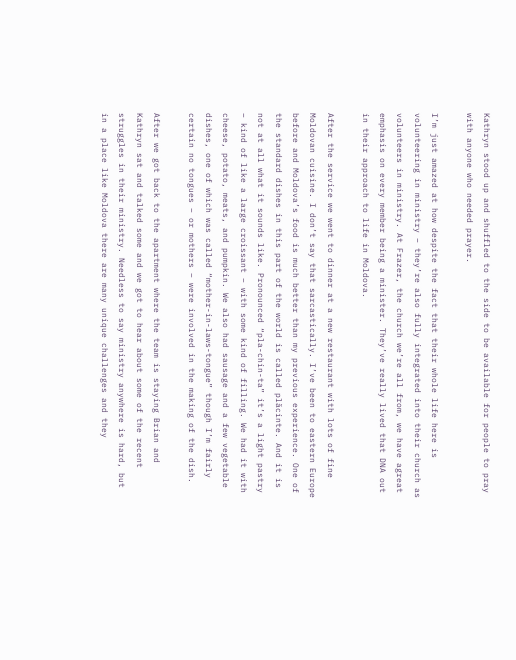Kathryn stood up and shuffled to the side to be available for people to pray with anyone who needed prayer.

I’m just amazed at how despite the fact that their whole life here is volunteering in ministry – they’re also fully integrated into their church as volunteers in ministry. At Frazer, the church we’re all from, we have agreat emphasis on every member being a minister. They’ve really lived that DNA out in their approach to life in Moldova.

After the service we went to dinner at a new restaurant with lots of fine Moldovan cuisine. I don’t say that sarcastically. I’ve been to eastern Europe before and Moldova’s food is much better than my previous experience. One of the standard dishes in this part of the world is called plăcinte. And it is not at all what it sounds like. Pronounced “pla-chin-ta” it’s a light pastry – kind of like a large croissant – with some kind of filling. We had it with cheese, potato, meats, and pumpkin. We also had sausage and a few vegetable dishes, one of which was called “mother-in-laws-tongue” though I’m fairly certain no tongues – or mothers – were involved in the making of the dish.

After we got back to the apartment where the team is staying Brian and Kathryn sat and talked some and we got to hear about some of the recent struggles in their ministry. Needless to say ministry anywhere is hard, but in a place like Moldova there are many unique challenges and they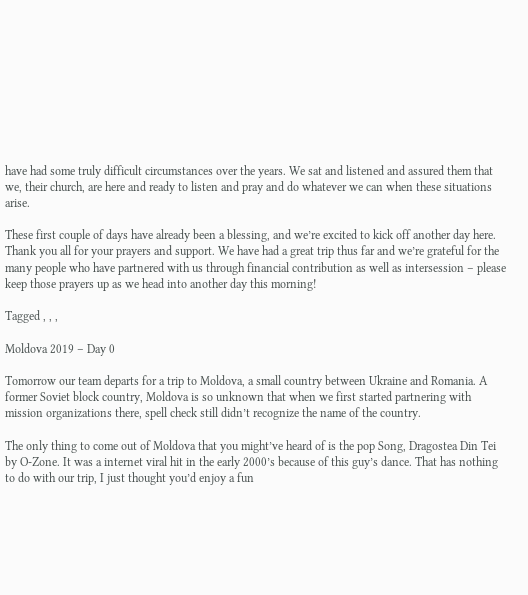have had some truly difficult circumstances over the years. We sat and listened and assured them that we, their church, are here and ready to listen and pray and do whatever we can when these situations arise.

These first couple of days have already been a blessing, and we’re excited to kick off another day here. Thank you all for your prayers and support. We have had a great trip thus far and we’re grateful for the many people who have partnered with us through financial contribution as well as intersession – please keep those prayers up as we head into another day this morning!

Tagged , , ,

Moldova 2019 – Day 0

Tomorrow our team departs for a trip to Moldova, a small country between Ukraine and Romania. A former Soviet block country, Moldova is so unknown that when we first started partnering with mission organizations there, spell check still didn’t recognize the name of the country.

The only thing to come out of Moldova that you might’ve heard of is the pop Song, Dragostea Din Tei by O-Zone. It was a internet viral hit in the early 2000’s because of this guy’s dance. That has nothing to do with our trip, I just thought you’d enjoy a fun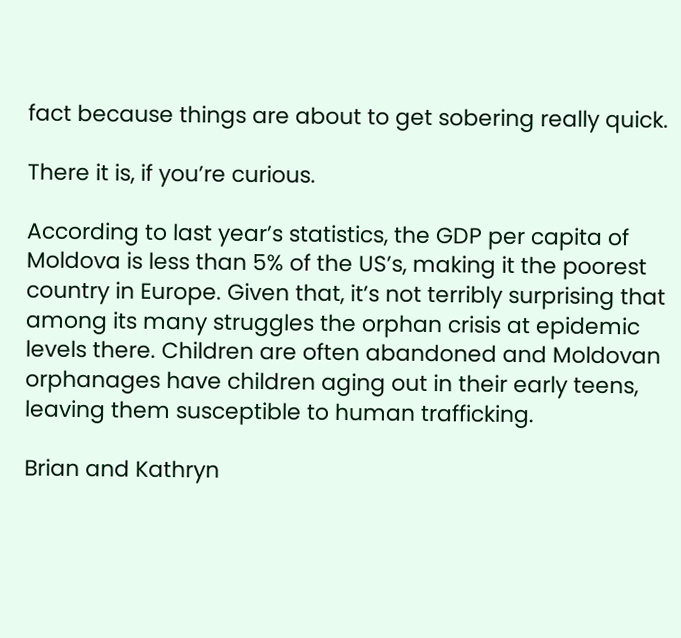fact because things are about to get sobering really quick.

There it is, if you’re curious.

According to last year’s statistics, the GDP per capita of Moldova is less than 5% of the US’s, making it the poorest country in Europe. Given that, it’s not terribly surprising that among its many struggles the orphan crisis at epidemic levels there. Children are often abandoned and Moldovan orphanages have children aging out in their early teens, leaving them susceptible to human trafficking.

Brian and Kathryn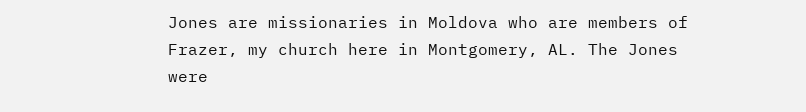Jones are missionaries in Moldova who are members of Frazer, my church here in Montgomery, AL. The Jones were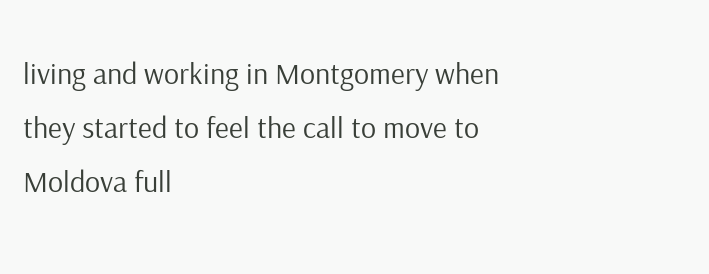living and working in Montgomery when they started to feel the call to move to Moldova full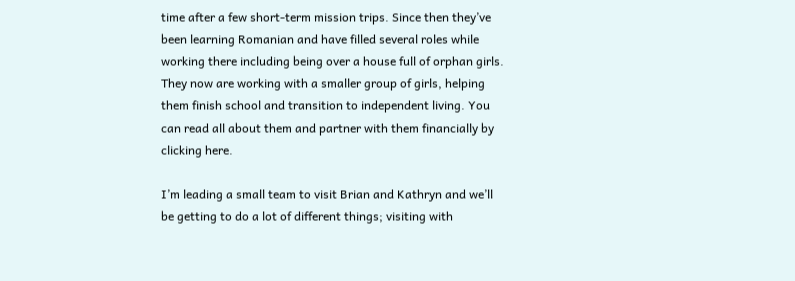time after a few short-term mission trips. Since then they’ve been learning Romanian and have filled several roles while working there including being over a house full of orphan girls. They now are working with a smaller group of girls, helping them finish school and transition to independent living. You can read all about them and partner with them financially by clicking here.

I’m leading a small team to visit Brian and Kathryn and we’ll be getting to do a lot of different things; visiting with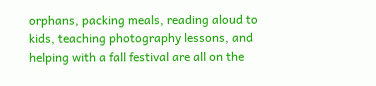orphans, packing meals, reading aloud to kids, teaching photography lessons, and helping with a fall festival are all on the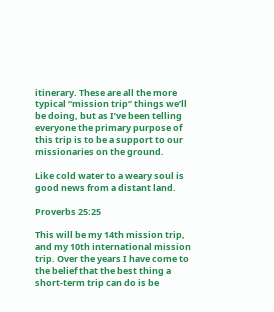itinerary. These are all the more typical “mission trip” things we’ll be doing, but as I’ve been telling everyone the primary purpose of this trip is to be a support to our missionaries on the ground.

Like cold water to a weary soul is good news from a distant land.

Proverbs 25:25

This will be my 14th mission trip, and my 10th international mission trip. Over the years I have come to the belief that the best thing a short-term trip can do is be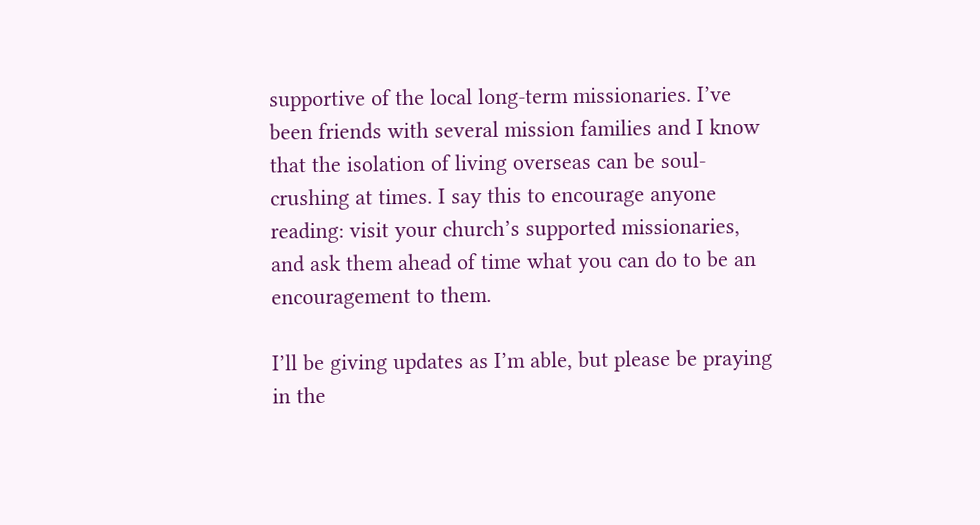supportive of the local long-term missionaries. I’ve been friends with several mission families and I know that the isolation of living overseas can be soul-crushing at times. I say this to encourage anyone reading: visit your church’s supported missionaries, and ask them ahead of time what you can do to be an encouragement to them.

I’ll be giving updates as I’m able, but please be praying in the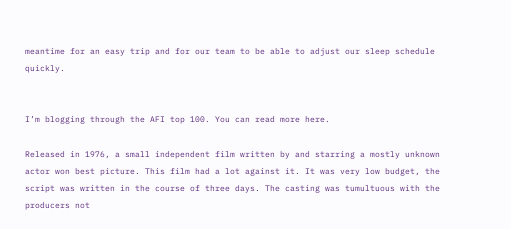meantime for an easy trip and for our team to be able to adjust our sleep schedule quickly.


I’m blogging through the AFI top 100. You can read more here.

Released in 1976, a small independent film written by and starring a mostly unknown actor won best picture. This film had a lot against it. It was very low budget, the script was written in the course of three days. The casting was tumultuous with the producers not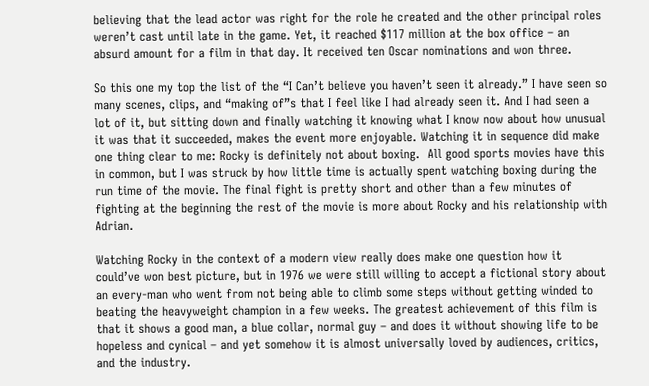believing that the lead actor was right for the role he created and the other principal roles weren’t cast until late in the game. Yet, it reached $117 million at the box office – an absurd amount for a film in that day. It received ten Oscar nominations and won three.

So this one my top the list of the “I Can’t believe you haven’t seen it already.” I have seen so many scenes, clips, and “making of”s that I feel like I had already seen it. And I had seen a lot of it, but sitting down and finally watching it knowing what I know now about how unusual it was that it succeeded, makes the event more enjoyable. Watching it in sequence did make one thing clear to me: Rocky is definitely not about boxing.  All good sports movies have this in common, but I was struck by how little time is actually spent watching boxing during the run time of the movie. The final fight is pretty short and other than a few minutes of fighting at the beginning the rest of the movie is more about Rocky and his relationship with Adrian.

Watching Rocky in the context of a modern view really does make one question how it could’ve won best picture, but in 1976 we were still willing to accept a fictional story about an every-man who went from not being able to climb some steps without getting winded to beating the heavyweight champion in a few weeks. The greatest achievement of this film is that it shows a good man, a blue collar, normal guy – and does it without showing life to be hopeless and cynical – and yet somehow it is almost universally loved by audiences, critics, and the industry.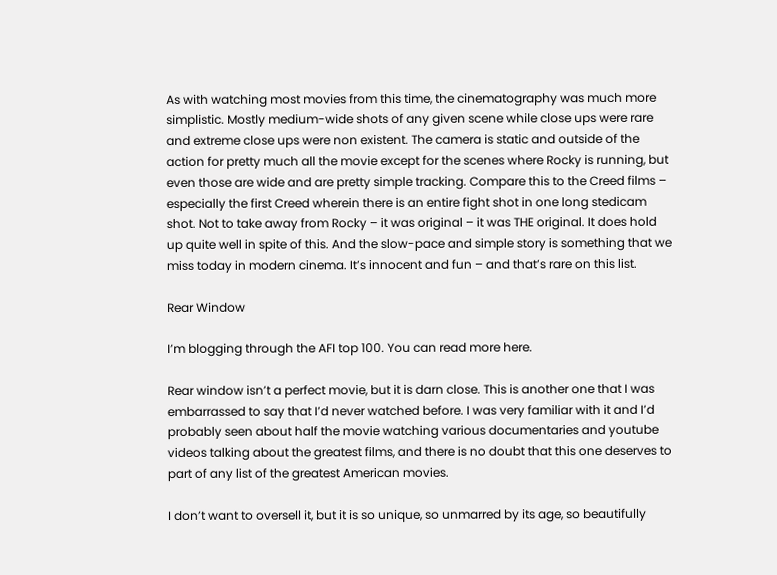As with watching most movies from this time, the cinematography was much more simplistic. Mostly medium-wide shots of any given scene while close ups were rare and extreme close ups were non existent. The camera is static and outside of the action for pretty much all the movie except for the scenes where Rocky is running, but even those are wide and are pretty simple tracking. Compare this to the Creed films – especially the first Creed wherein there is an entire fight shot in one long stedicam shot. Not to take away from Rocky – it was original – it was THE original. It does hold up quite well in spite of this. And the slow-pace and simple story is something that we miss today in modern cinema. It’s innocent and fun – and that’s rare on this list.

Rear Window

I’m blogging through the AFI top 100. You can read more here.

Rear window isn’t a perfect movie, but it is darn close. This is another one that I was embarrassed to say that I’d never watched before. I was very familiar with it and I’d probably seen about half the movie watching various documentaries and youtube videos talking about the greatest films, and there is no doubt that this one deserves to part of any list of the greatest American movies.

I don’t want to oversell it, but it is so unique, so unmarred by its age, so beautifully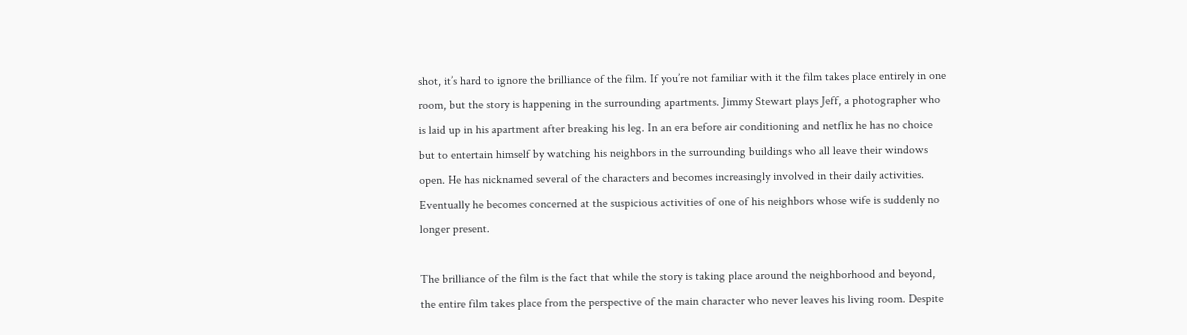shot, it’s hard to ignore the brilliance of the film. If you’re not familiar with it the film takes place entirely in one room, but the story is happening in the surrounding apartments. Jimmy Stewart plays Jeff, a photographer who is laid up in his apartment after breaking his leg. In an era before air conditioning and netflix he has no choice but to entertain himself by watching his neighbors in the surrounding buildings who all leave their windows open. He has nicknamed several of the characters and becomes increasingly involved in their daily activities. Eventually he becomes concerned at the suspicious activities of one of his neighbors whose wife is suddenly no longer present.

The brilliance of the film is the fact that while the story is taking place around the neighborhood and beyond, the entire film takes place from the perspective of the main character who never leaves his living room. Despite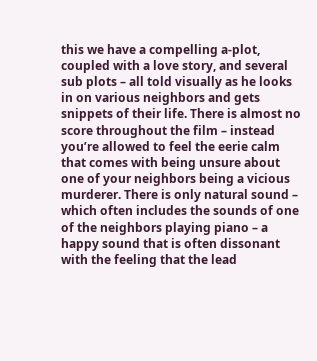this we have a compelling a-plot, coupled with a love story, and several sub plots – all told visually as he looks in on various neighbors and gets snippets of their life. There is almost no score throughout the film – instead you’re allowed to feel the eerie calm that comes with being unsure about one of your neighbors being a vicious murderer. There is only natural sound – which often includes the sounds of one of the neighbors playing piano – a happy sound that is often dissonant with the feeling that the lead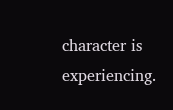character is experiencing.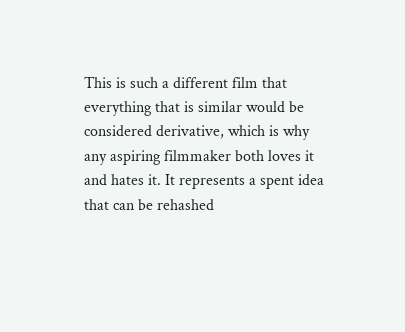This is such a different film that everything that is similar would be considered derivative, which is why any aspiring filmmaker both loves it and hates it. It represents a spent idea that can be rehashed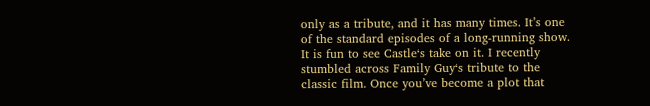only as a tribute, and it has many times. It’s one of the standard episodes of a long-running show. It is fun to see Castle‘s take on it. I recently stumbled across Family Guy‘s tribute to the classic film. Once you’ve become a plot that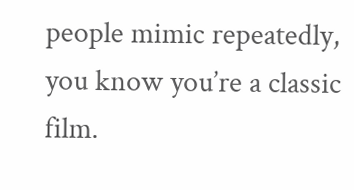people mimic repeatedly, you know you’re a classic film.